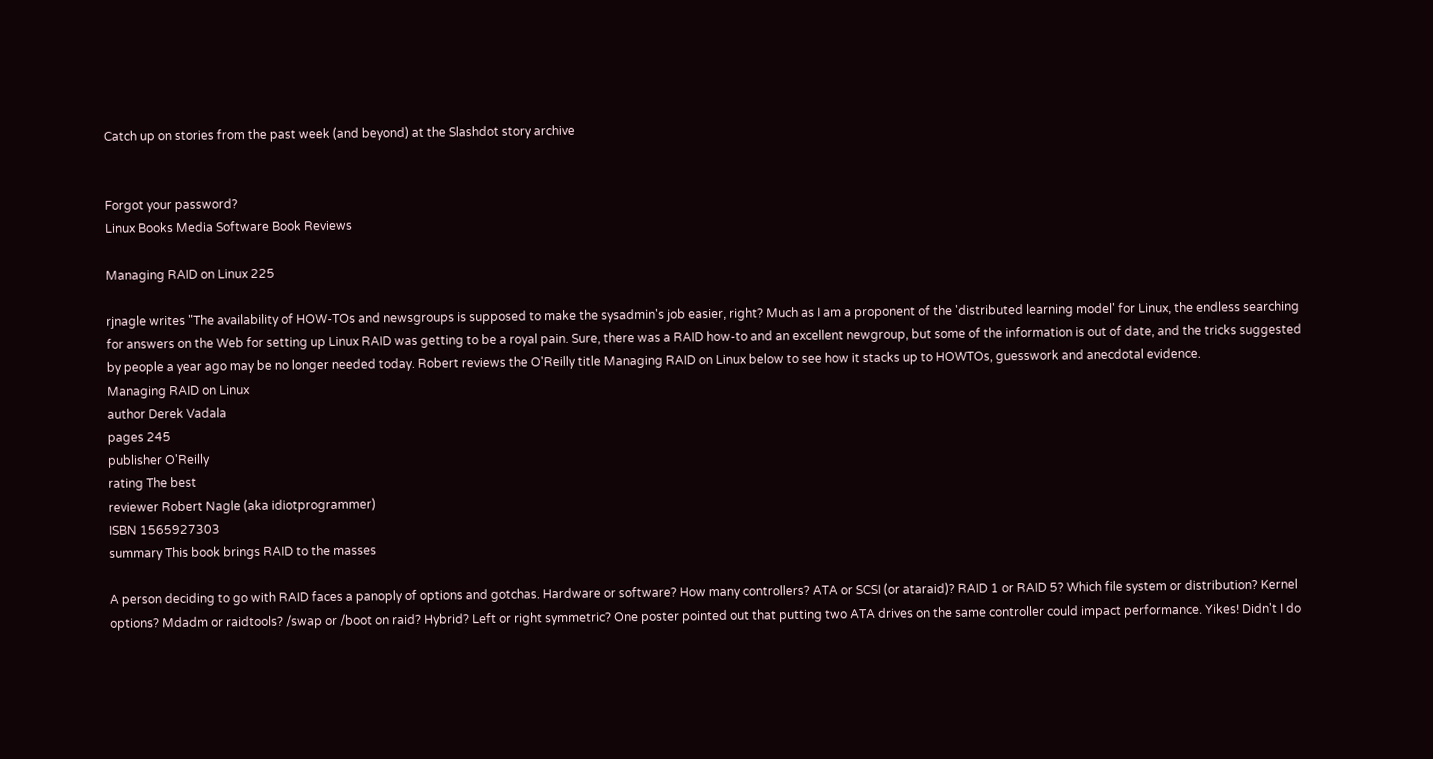Catch up on stories from the past week (and beyond) at the Slashdot story archive


Forgot your password?
Linux Books Media Software Book Reviews

Managing RAID on Linux 225

rjnagle writes "The availability of HOW-TOs and newsgroups is supposed to make the sysadmin's job easier, right? Much as I am a proponent of the 'distributed learning model' for Linux, the endless searching for answers on the Web for setting up Linux RAID was getting to be a royal pain. Sure, there was a RAID how-to and an excellent newgroup, but some of the information is out of date, and the tricks suggested by people a year ago may be no longer needed today. Robert reviews the O'Reilly title Managing RAID on Linux below to see how it stacks up to HOWTOs, guesswork and anecdotal evidence.
Managing RAID on Linux
author Derek Vadala
pages 245
publisher O'Reilly
rating The best
reviewer Robert Nagle (aka idiotprogrammer)
ISBN 1565927303
summary This book brings RAID to the masses

A person deciding to go with RAID faces a panoply of options and gotchas. Hardware or software? How many controllers? ATA or SCSI (or ataraid)? RAID 1 or RAID 5? Which file system or distribution? Kernel options? Mdadm or raidtools? /swap or /boot on raid? Hybrid? Left or right symmetric? One poster pointed out that putting two ATA drives on the same controller could impact performance. Yikes! Didn't I do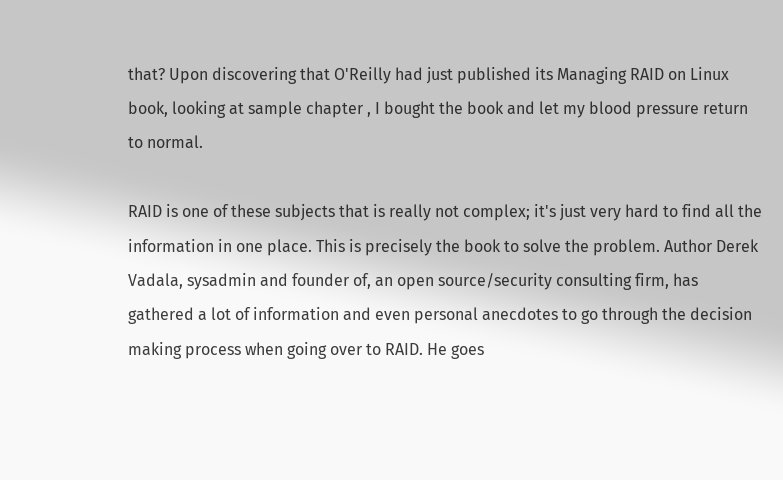that? Upon discovering that O'Reilly had just published its Managing RAID on Linux book, looking at sample chapter , I bought the book and let my blood pressure return to normal.

RAID is one of these subjects that is really not complex; it's just very hard to find all the information in one place. This is precisely the book to solve the problem. Author Derek Vadala, sysadmin and founder of, an open source/security consulting firm, has gathered a lot of information and even personal anecdotes to go through the decision making process when going over to RAID. He goes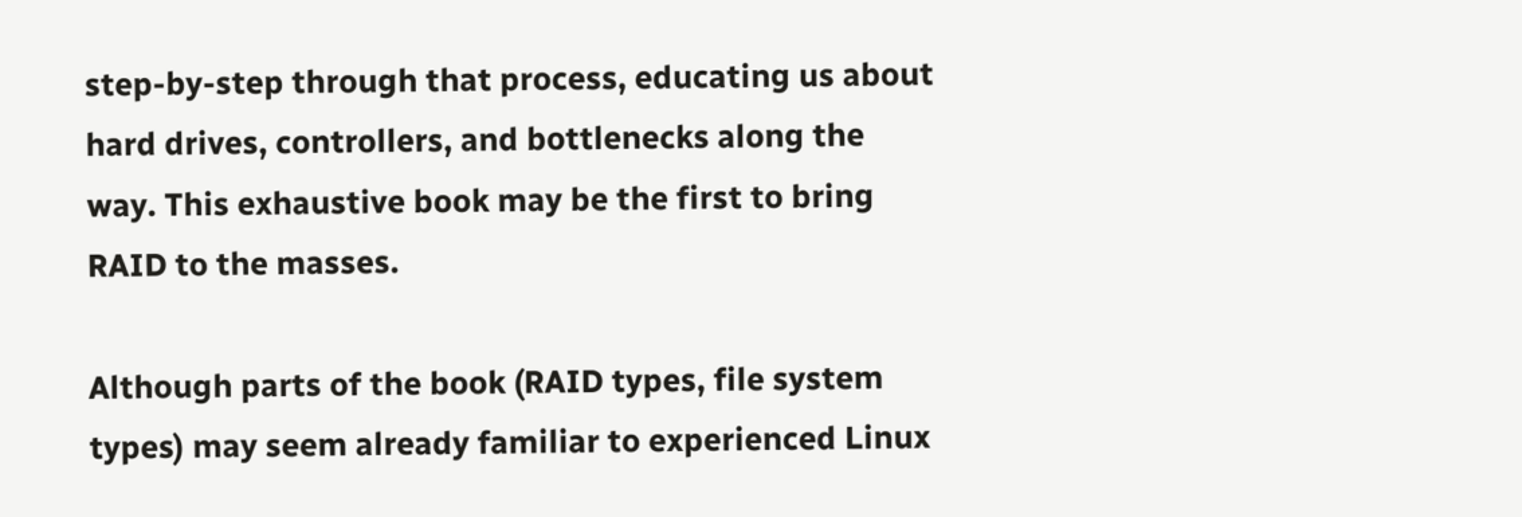step-by-step through that process, educating us about hard drives, controllers, and bottlenecks along the way. This exhaustive book may be the first to bring RAID to the masses.

Although parts of the book (RAID types, file system types) may seem already familiar to experienced Linux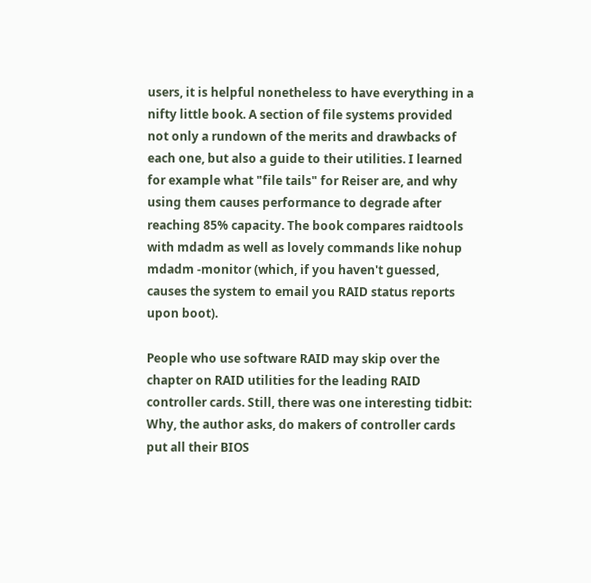users, it is helpful nonetheless to have everything in a nifty little book. A section of file systems provided not only a rundown of the merits and drawbacks of each one, but also a guide to their utilities. I learned for example what "file tails" for Reiser are, and why using them causes performance to degrade after reaching 85% capacity. The book compares raidtools with mdadm as well as lovely commands like nohup mdadm -monitor (which, if you haven't guessed, causes the system to email you RAID status reports upon boot).

People who use software RAID may skip over the chapter on RAID utilities for the leading RAID controller cards. Still, there was one interesting tidbit: Why, the author asks, do makers of controller cards put all their BIOS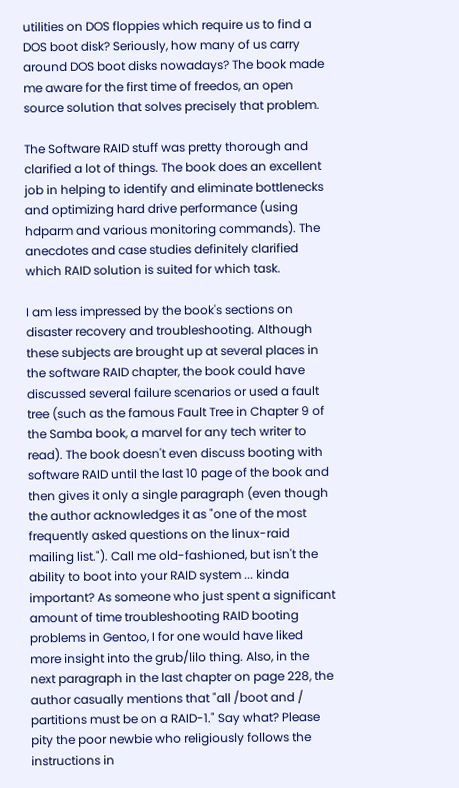utilities on DOS floppies which require us to find a DOS boot disk? Seriously, how many of us carry around DOS boot disks nowadays? The book made me aware for the first time of freedos, an open source solution that solves precisely that problem.

The Software RAID stuff was pretty thorough and clarified a lot of things. The book does an excellent job in helping to identify and eliminate bottlenecks and optimizing hard drive performance (using hdparm and various monitoring commands). The anecdotes and case studies definitely clarified which RAID solution is suited for which task.

I am less impressed by the book's sections on disaster recovery and troubleshooting. Although these subjects are brought up at several places in the software RAID chapter, the book could have discussed several failure scenarios or used a fault tree (such as the famous Fault Tree in Chapter 9 of the Samba book, a marvel for any tech writer to read). The book doesn't even discuss booting with software RAID until the last 10 page of the book and then gives it only a single paragraph (even though the author acknowledges it as "one of the most frequently asked questions on the linux-raid mailing list."). Call me old-fashioned, but isn't the ability to boot into your RAID system ... kinda important? As someone who just spent a significant amount of time troubleshooting RAID booting problems in Gentoo, I for one would have liked more insight into the grub/lilo thing. Also, in the next paragraph in the last chapter on page 228, the author casually mentions that "all /boot and / partitions must be on a RAID-1." Say what? Please pity the poor newbie who religiously follows the instructions in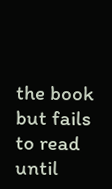the book but fails to read until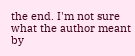the end. I'm not sure what the author meant by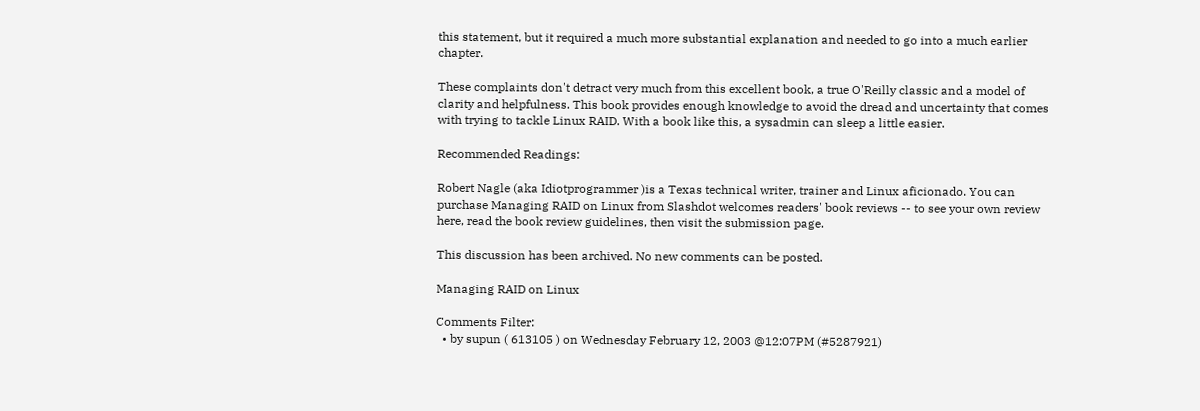this statement, but it required a much more substantial explanation and needed to go into a much earlier chapter.

These complaints don't detract very much from this excellent book, a true O'Reilly classic and a model of clarity and helpfulness. This book provides enough knowledge to avoid the dread and uncertainty that comes with trying to tackle Linux RAID. With a book like this, a sysadmin can sleep a little easier.

Recommended Readings:

Robert Nagle (aka Idiotprogrammer )is a Texas technical writer, trainer and Linux aficionado. You can purchase Managing RAID on Linux from Slashdot welcomes readers' book reviews -- to see your own review here, read the book review guidelines, then visit the submission page.

This discussion has been archived. No new comments can be posted.

Managing RAID on Linux

Comments Filter:
  • by supun ( 613105 ) on Wednesday February 12, 2003 @12:07PM (#5287921)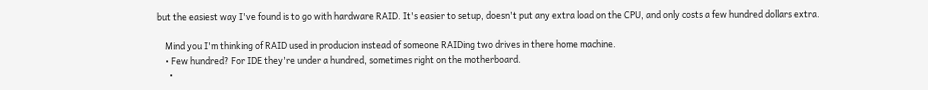but the easiest way I've found is to go with hardware RAID. It's easier to setup, doesn't put any extra load on the CPU, and only costs a few hundred dollars extra.

    Mind you I'm thinking of RAID used in producion instead of someone RAIDing two drives in there home machine.
    • Few hundred? For IDE they're under a hundred, sometimes right on the motherboard.
      •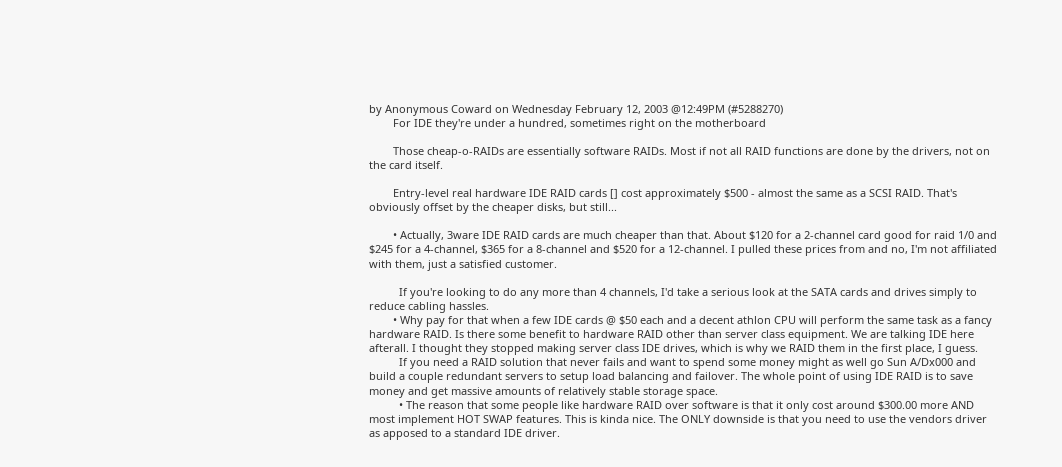by Anonymous Coward on Wednesday February 12, 2003 @12:49PM (#5288270)
        For IDE they're under a hundred, sometimes right on the motherboard

        Those cheap-o-RAIDs are essentially software RAIDs. Most if not all RAID functions are done by the drivers, not on the card itself.

        Entry-level real hardware IDE RAID cards [] cost approximately $500 - almost the same as a SCSI RAID. That's obviously offset by the cheaper disks, but still...

        • Actually, 3ware IDE RAID cards are much cheaper than that. About $120 for a 2-channel card good for raid 1/0 and $245 for a 4-channel, $365 for a 8-channel and $520 for a 12-channel. I pulled these prices from and no, I'm not affiliated with them, just a satisfied customer.

          If you're looking to do any more than 4 channels, I'd take a serious look at the SATA cards and drives simply to reduce cabling hassles.
        • Why pay for that when a few IDE cards @ $50 each and a decent athlon CPU will perform the same task as a fancy hardware RAID. Is there some benefit to hardware RAID other than server class equipment. We are talking IDE here afterall. I thought they stopped making server class IDE drives, which is why we RAID them in the first place, I guess.
          If you need a RAID solution that never fails and want to spend some money might as well go Sun A/Dx000 and build a couple redundant servers to setup load balancing and failover. The whole point of using IDE RAID is to save money and get massive amounts of relatively stable storage space.
          • The reason that some people like hardware RAID over software is that it only cost around $300.00 more AND most implement HOT SWAP features. This is kinda nice. The ONLY downside is that you need to use the vendors driver as apposed to a standard IDE driver.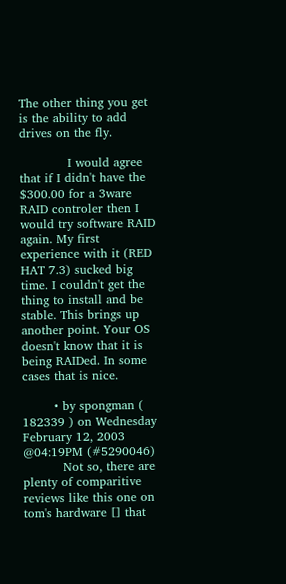The other thing you get is the ability to add drives on the fly.

            I would agree that if I didn't have the $300.00 for a 3ware RAID controler then I would try software RAID again. My first experience with it (RED HAT 7.3) sucked big time. I couldn't get the thing to install and be stable. This brings up another point. Your OS doesn't know that it is being RAIDed. In some cases that is nice.

        • by spongman ( 182339 ) on Wednesday February 12, 2003 @04:19PM (#5290046)
          Not so, there are plenty of comparitive reviews like this one on tom's hardware [] that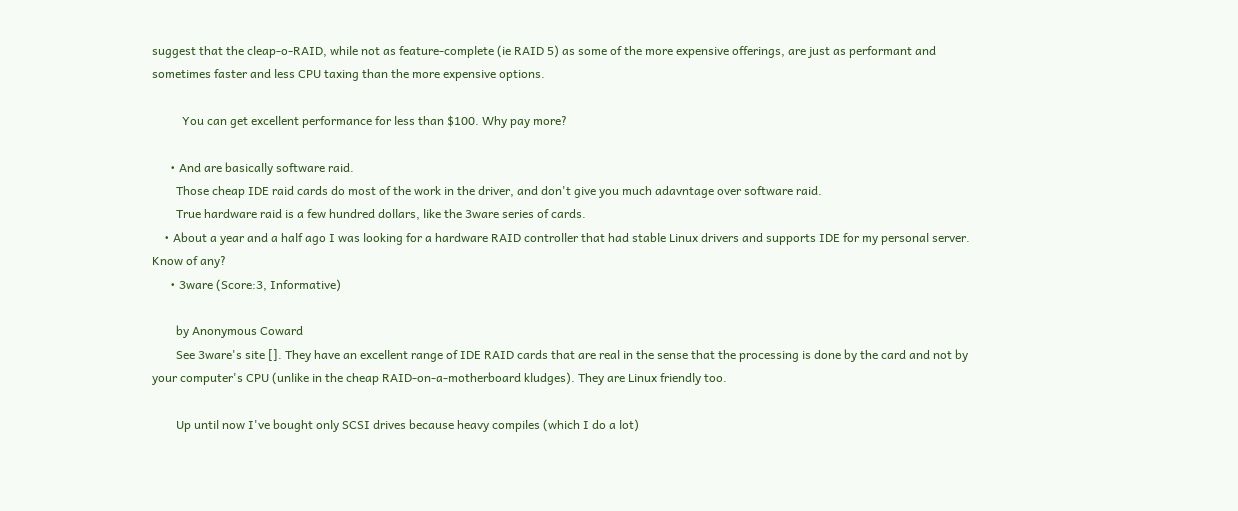suggest that the cleap-o-RAID, while not as feature-complete (ie RAID 5) as some of the more expensive offerings, are just as performant and sometimes faster and less CPU taxing than the more expensive options.

          You can get excellent performance for less than $100. Why pay more?

      • And are basically software raid.
        Those cheap IDE raid cards do most of the work in the driver, and don't give you much adavntage over software raid.
        True hardware raid is a few hundred dollars, like the 3ware series of cards.
    • About a year and a half ago I was looking for a hardware RAID controller that had stable Linux drivers and supports IDE for my personal server. Know of any?
      • 3ware (Score:3, Informative)

        by Anonymous Coward
        See 3ware's site []. They have an excellent range of IDE RAID cards that are real in the sense that the processing is done by the card and not by your computer's CPU (unlike in the cheap RAID-on-a-motherboard kludges). They are Linux friendly too.

        Up until now I've bought only SCSI drives because heavy compiles (which I do a lot)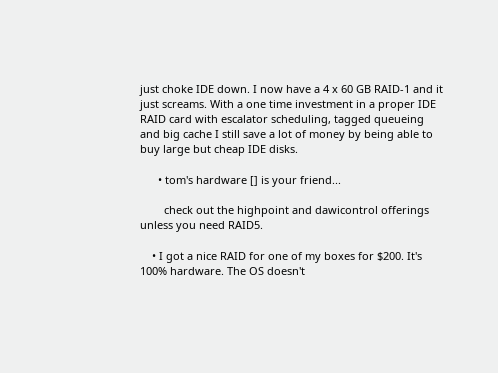just choke IDE down. I now have a 4 x 60 GB RAID-1 and it just screams. With a one time investment in a proper IDE RAID card with escalator scheduling, tagged queueing and big cache I still save a lot of money by being able to buy large but cheap IDE disks.

      • tom's hardware [] is your friend...

        check out the highpoint and dawicontrol offerings unless you need RAID5.

    • I got a nice RAID for one of my boxes for $200. It's 100% hardware. The OS doesn't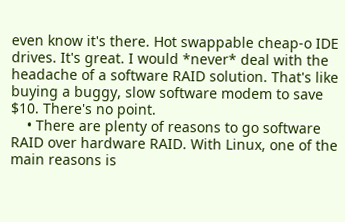even know it's there. Hot swappable cheap-o IDE drives. It's great. I would *never* deal with the headache of a software RAID solution. That's like buying a buggy, slow software modem to save $10. There's no point.
    • There are plenty of reasons to go software RAID over hardware RAID. With Linux, one of the main reasons is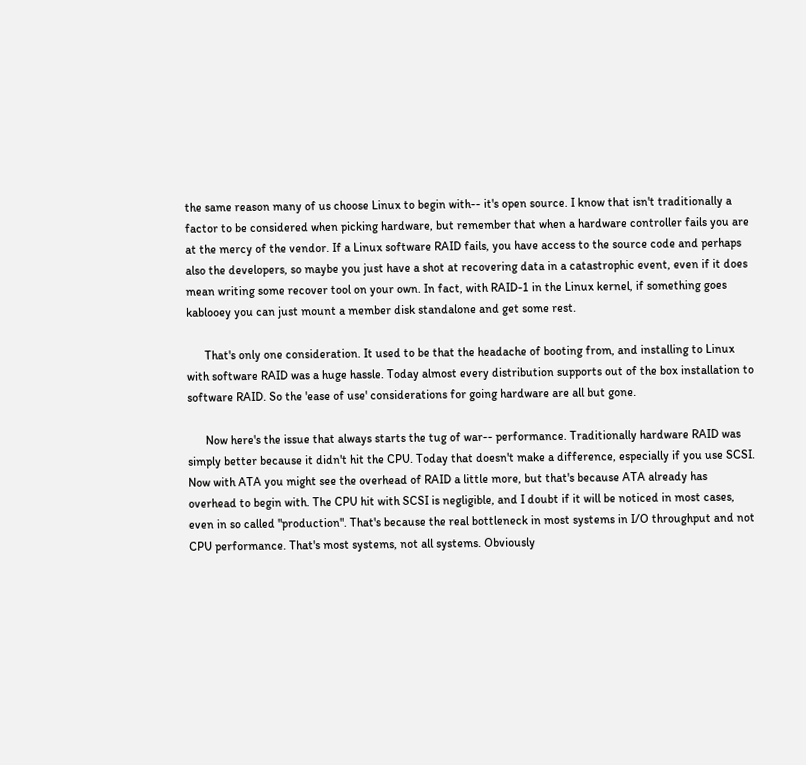the same reason many of us choose Linux to begin with-- it's open source. I know that isn't traditionally a factor to be considered when picking hardware, but remember that when a hardware controller fails you are at the mercy of the vendor. If a Linux software RAID fails, you have access to the source code and perhaps also the developers, so maybe you just have a shot at recovering data in a catastrophic event, even if it does mean writing some recover tool on your own. In fact, with RAID-1 in the Linux kernel, if something goes kablooey you can just mount a member disk standalone and get some rest.

      That's only one consideration. It used to be that the headache of booting from, and installing to Linux with software RAID was a huge hassle. Today almost every distribution supports out of the box installation to software RAID. So the 'ease of use' considerations for going hardware are all but gone.

      Now here's the issue that always starts the tug of war-- performance. Traditionally hardware RAID was simply better because it didn't hit the CPU. Today that doesn't make a difference, especially if you use SCSI. Now with ATA you might see the overhead of RAID a little more, but that's because ATA already has overhead to begin with. The CPU hit with SCSI is negligible, and I doubt if it will be noticed in most cases, even in so called "production". That's because the real bottleneck in most systems in I/O throughput and not CPU performance. That's most systems, not all systems. Obviously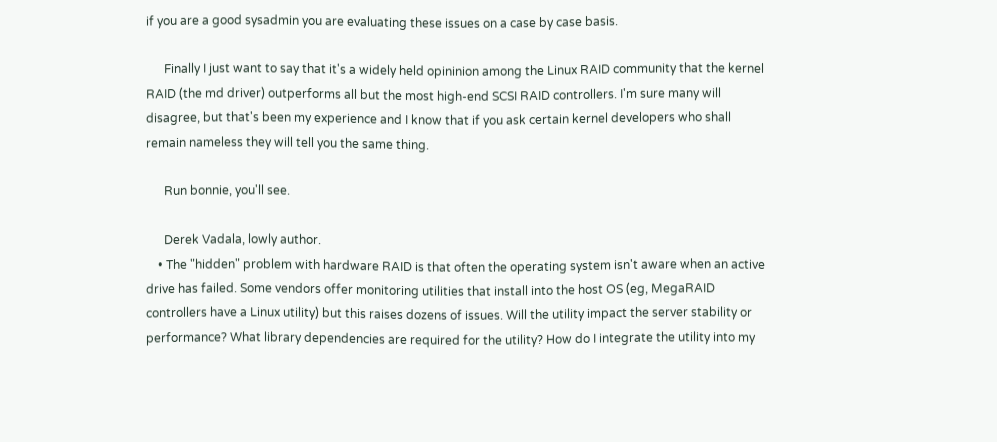if you are a good sysadmin you are evaluating these issues on a case by case basis.

      Finally I just want to say that it's a widely held opininion among the Linux RAID community that the kernel RAID (the md driver) outperforms all but the most high-end SCSI RAID controllers. I'm sure many will disagree, but that's been my experience and I know that if you ask certain kernel developers who shall remain nameless they will tell you the same thing.

      Run bonnie, you'll see.

      Derek Vadala, lowly author.
    • The "hidden" problem with hardware RAID is that often the operating system isn't aware when an active drive has failed. Some vendors offer monitoring utilities that install into the host OS (eg, MegaRAID controllers have a Linux utility) but this raises dozens of issues. Will the utility impact the server stability or performance? What library dependencies are required for the utility? How do I integrate the utility into my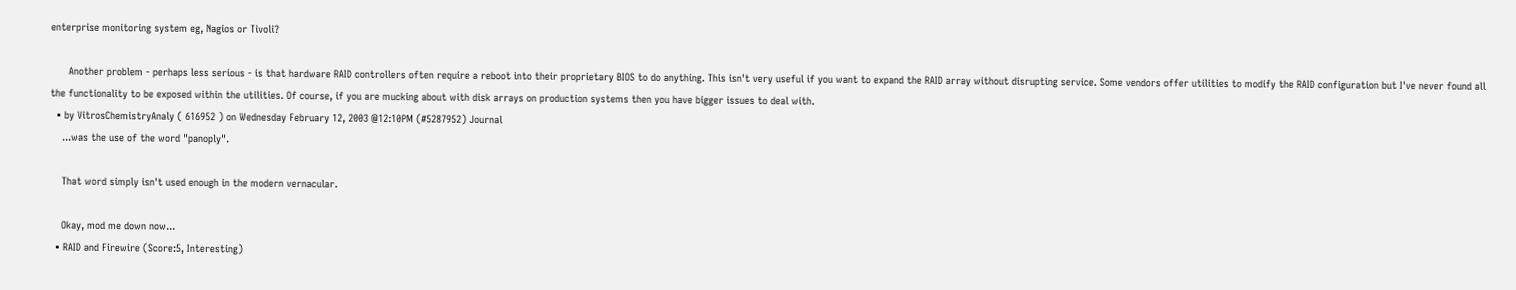enterprise monitoring system eg, Nagios or Tivoli?

      Another problem - perhaps less serious - is that hardware RAID controllers often require a reboot into their proprietary BIOS to do anything. This isn't very useful if you want to expand the RAID array without disrupting service. Some vendors offer utilities to modify the RAID configuration but I've never found all the functionality to be exposed within the utilities. Of course, if you are mucking about with disk arrays on production systems then you have bigger issues to deal with.
  • by VitrosChemistryAnaly ( 616952 ) on Wednesday February 12, 2003 @12:10PM (#5287952) Journal
    ...was the use of the word "panoply".

    That word simply isn't used enough in the modern vernacular.

    Okay, mod me down now...
  • RAID and Firewire (Score:5, Interesting)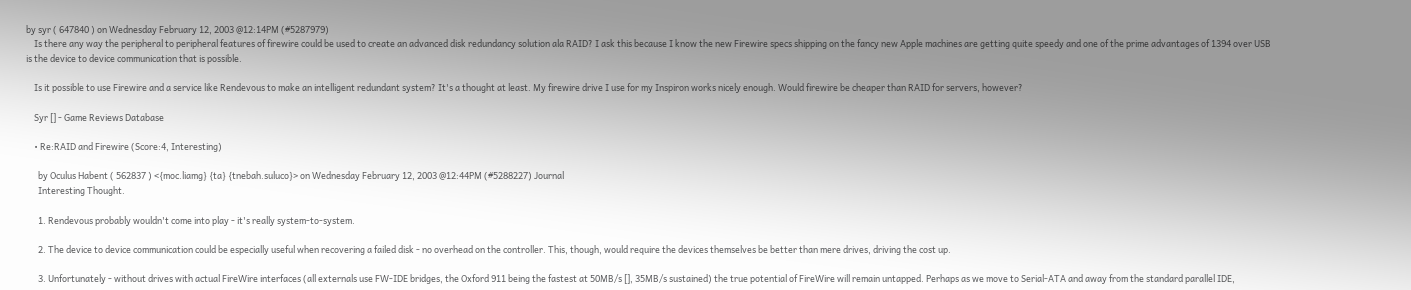by syr ( 647840 ) on Wednesday February 12, 2003 @12:14PM (#5287979)
    Is there any way the peripheral to peripheral features of firewire could be used to create an advanced disk redundancy solution ala RAID? I ask this because I know the new Firewire specs shipping on the fancy new Apple machines are getting quite speedy and one of the prime advantages of 1394 over USB is the device to device communication that is possible.

    Is it possible to use Firewire and a service like Rendevous to make an intelligent redundant system? It's a thought at least. My firewire drive I use for my Inspiron works nicely enough. Would firewire be cheaper than RAID for servers, however?

    Syr [] - Game Reviews Database

    • Re:RAID and Firewire (Score:4, Interesting)

      by Oculus Habent ( 562837 ) <{moc.liamg} {ta} {tnebah.suluco}> on Wednesday February 12, 2003 @12:44PM (#5288227) Journal
      Interesting Thought.

      1. Rendevous probably wouldn't come into play - it's really system-to-system.

      2. The device to device communication could be especially useful when recovering a failed disk - no overhead on the controller. This, though, would require the devices themselves be better than mere drives, driving the cost up.

      3. Unfortunately - without drives with actual FireWire interfaces (all externals use FW-IDE bridges, the Oxford 911 being the fastest at 50MB/s [], 35MB/s sustained) the true potential of FireWire will remain untapped. Perhaps as we move to Serial-ATA and away from the standard parallel IDE,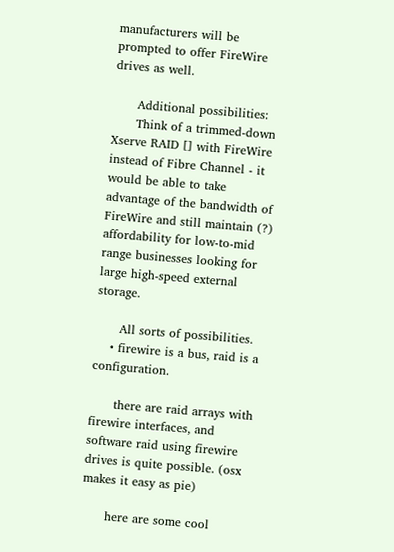manufacturers will be prompted to offer FireWire drives as well.

      Additional possibilities:
      Think of a trimmed-down Xserve RAID [] with FireWire instead of Fibre Channel - it would be able to take advantage of the bandwidth of FireWire and still maintain (?) affordability for low-to-mid range businesses looking for large high-speed external storage.

      All sorts of possibilities.
    • firewire is a bus, raid is a configuration.

      there are raid arrays with firewire interfaces, and software raid using firewire drives is quite possible. (osx makes it easy as pie)

      here are some cool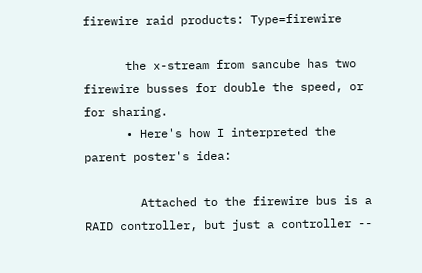firewire raid products: Type=firewire

      the x-stream from sancube has two firewire busses for double the speed, or for sharing.
      • Here's how I interpreted the parent poster's idea:

        Attached to the firewire bus is a RAID controller, but just a controller --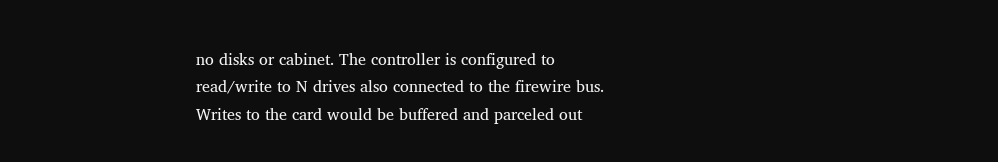no disks or cabinet. The controller is configured to read/write to N drives also connected to the firewire bus. Writes to the card would be buffered and parceled out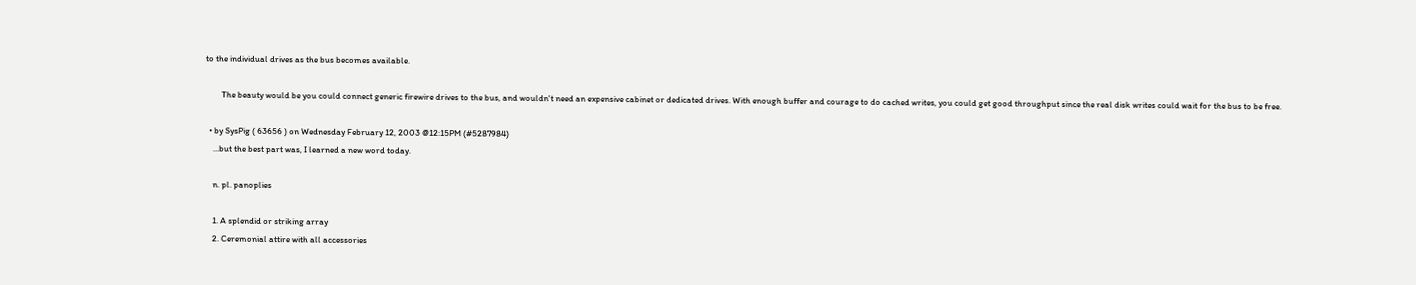to the individual drives as the bus becomes available.

        The beauty would be you could connect generic firewire drives to the bus, and wouldn't need an expensive cabinet or dedicated drives. With enough buffer and courage to do cached writes, you could get good throughput since the real disk writes could wait for the bus to be free.

  • by SysPig ( 63656 ) on Wednesday February 12, 2003 @12:15PM (#5287984)
    ...but the best part was, I learned a new word today.

    n. pl. panoplies

    1. A splendid or striking array
    2. Ceremonial attire with all accessories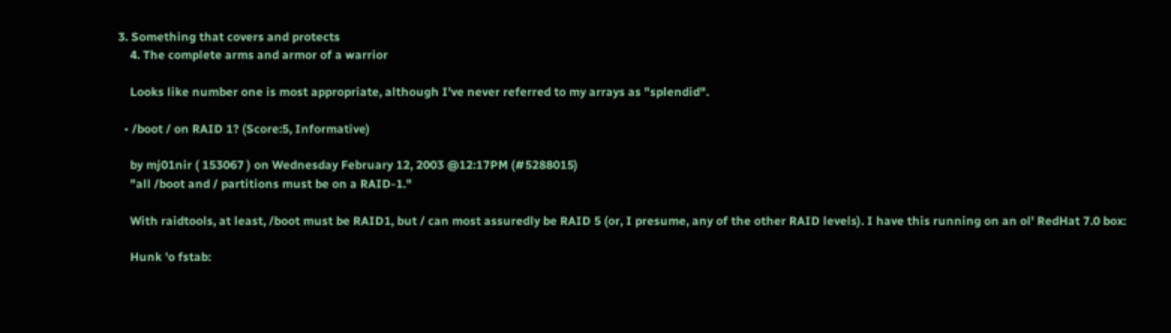3. Something that covers and protects
    4. The complete arms and armor of a warrior

    Looks like number one is most appropriate, although I've never referred to my arrays as "splendid".

  • /boot / on RAID 1? (Score:5, Informative)

    by mj01nir ( 153067 ) on Wednesday February 12, 2003 @12:17PM (#5288015)
    "all /boot and / partitions must be on a RAID-1."

    With raidtools, at least, /boot must be RAID1, but / can most assuredly be RAID 5 (or, I presume, any of the other RAID levels). I have this running on an ol' RedHat 7.0 box:

    Hunk 'o fstab: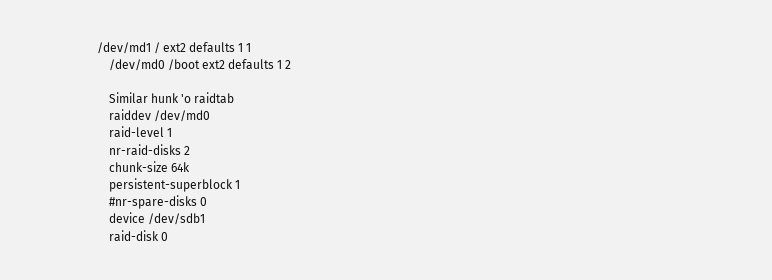/dev/md1 / ext2 defaults 1 1
    /dev/md0 /boot ext2 defaults 1 2

    Similar hunk 'o raidtab
    raiddev /dev/md0
    raid-level 1
    nr-raid-disks 2
    chunk-size 64k
    persistent-superblock 1
    #nr-spare-disks 0
    device /dev/sdb1
    raid-disk 0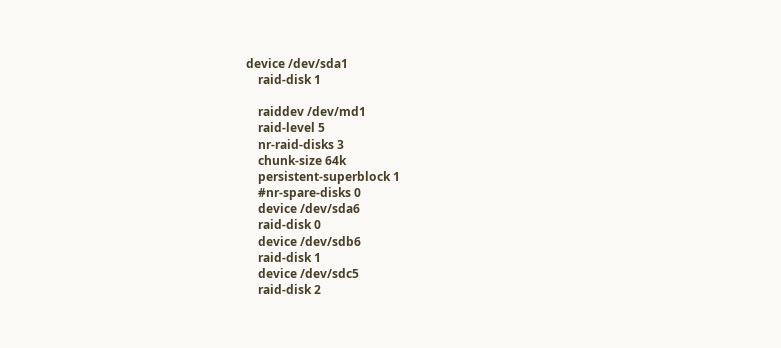device /dev/sda1
    raid-disk 1

    raiddev /dev/md1
    raid-level 5
    nr-raid-disks 3
    chunk-size 64k
    persistent-superblock 1
    #nr-spare-disks 0
    device /dev/sda6
    raid-disk 0
    device /dev/sdb6
    raid-disk 1
    device /dev/sdc5
    raid-disk 2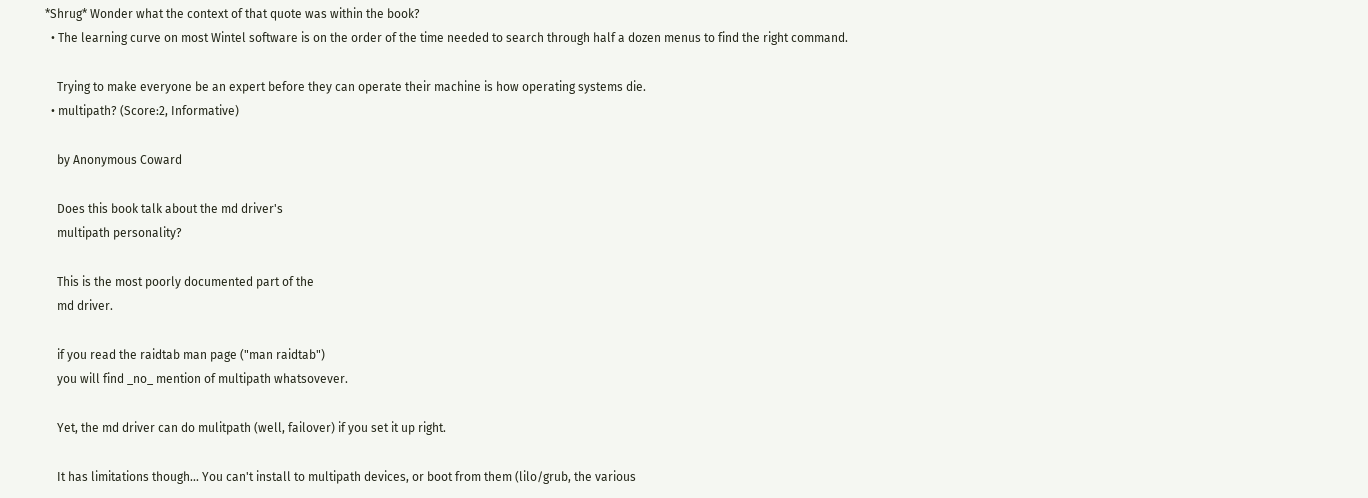*Shrug* Wonder what the context of that quote was within the book?
  • The learning curve on most Wintel software is on the order of the time needed to search through half a dozen menus to find the right command.

    Trying to make everyone be an expert before they can operate their machine is how operating systems die.
  • multipath? (Score:2, Informative)

    by Anonymous Coward

    Does this book talk about the md driver's
    multipath personality?

    This is the most poorly documented part of the
    md driver.

    if you read the raidtab man page ("man raidtab")
    you will find _no_ mention of multipath whatsovever.

    Yet, the md driver can do mulitpath (well, failover) if you set it up right.

    It has limitations though... You can't install to multipath devices, or boot from them (lilo/grub, the various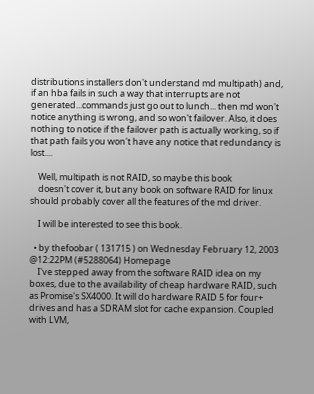distributions installers don't understand md multipath) and, if an hba fails in such a way that interrupts are not generated...commands just go out to lunch... then md won't notice anything is wrong, and so won't failover. Also, it does nothing to notice if the failover path is actually working, so if that path fails you won't have any notice that redundancy is lost....

    Well, multipath is not RAID, so maybe this book
    doesn't cover it, but any book on software RAID for linux should probably cover all the features of the md driver.

    I will be interested to see this book.

  • by thefoobar ( 131715 ) on Wednesday February 12, 2003 @12:22PM (#5288064) Homepage
    I've stepped away from the software RAID idea on my boxes, due to the availability of cheap hardware RAID, such as Promise's SX4000. It will do hardware RAID 5 for four+ drives and has a SDRAM slot for cache expansion. Coupled with LVM,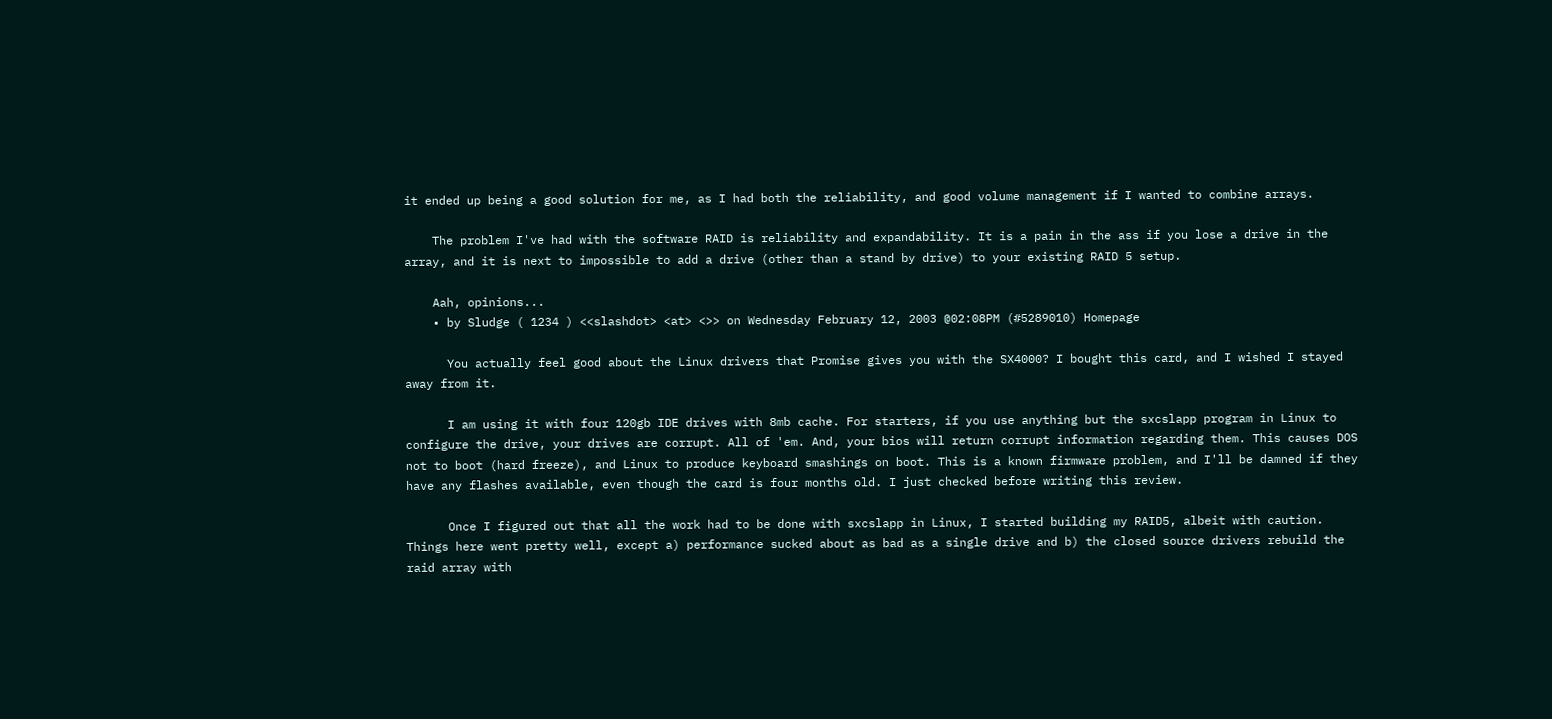it ended up being a good solution for me, as I had both the reliability, and good volume management if I wanted to combine arrays.

    The problem I've had with the software RAID is reliability and expandability. It is a pain in the ass if you lose a drive in the array, and it is next to impossible to add a drive (other than a stand by drive) to your existing RAID 5 setup.

    Aah, opinions...
    • by Sludge ( 1234 ) <<slashdot> <at> <>> on Wednesday February 12, 2003 @02:08PM (#5289010) Homepage

      You actually feel good about the Linux drivers that Promise gives you with the SX4000? I bought this card, and I wished I stayed away from it.

      I am using it with four 120gb IDE drives with 8mb cache. For starters, if you use anything but the sxcslapp program in Linux to configure the drive, your drives are corrupt. All of 'em. And, your bios will return corrupt information regarding them. This causes DOS not to boot (hard freeze), and Linux to produce keyboard smashings on boot. This is a known firmware problem, and I'll be damned if they have any flashes available, even though the card is four months old. I just checked before writing this review.

      Once I figured out that all the work had to be done with sxcslapp in Linux, I started building my RAID5, albeit with caution. Things here went pretty well, except a) performance sucked about as bad as a single drive and b) the closed source drivers rebuild the raid array with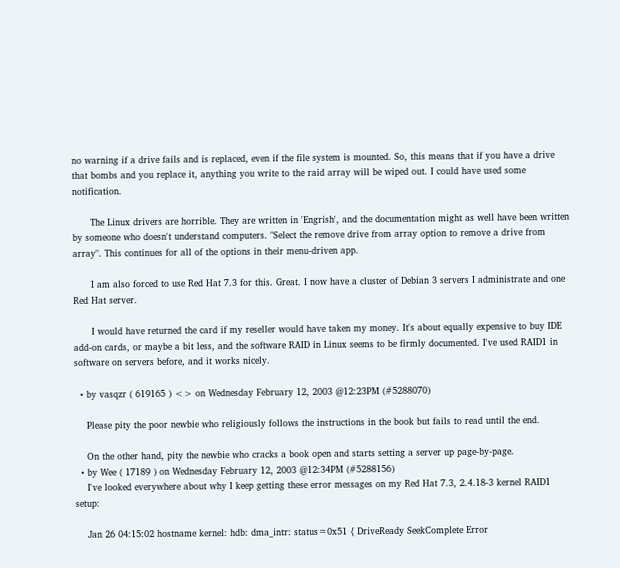no warning if a drive fails and is replaced, even if the file system is mounted. So, this means that if you have a drive that bombs and you replace it, anything you write to the raid array will be wiped out. I could have used some notification.

      The Linux drivers are horrible. They are written in 'Engrish', and the documentation might as well have been written by someone who doesn't understand computers. "Select the remove drive from array option to remove a drive from array". This continues for all of the options in their menu-driven app.

      I am also forced to use Red Hat 7.3 for this. Great. I now have a cluster of Debian 3 servers I administrate and one Red Hat server.

      I would have returned the card if my reseller would have taken my money. It's about equally expensive to buy IDE add-on cards, or maybe a bit less, and the software RAID in Linux seems to be firmly documented. I've used RAID1 in software on servers before, and it works nicely.

  • by vasqzr ( 619165 ) <> on Wednesday February 12, 2003 @12:23PM (#5288070)

    Please pity the poor newbie who religiously follows the instructions in the book but fails to read until the end.

    On the other hand, pity the newbie who cracks a book open and starts setting a server up page-by-page.
  • by Wee ( 17189 ) on Wednesday February 12, 2003 @12:34PM (#5288156)
    I've looked everywhere about why I keep getting these error messages on my Red Hat 7.3, 2.4.18-3 kernel RAID1 setup:

    Jan 26 04:15:02 hostname kernel: hdb: dma_intr: status=0x51 { DriveReady SeekComplete Error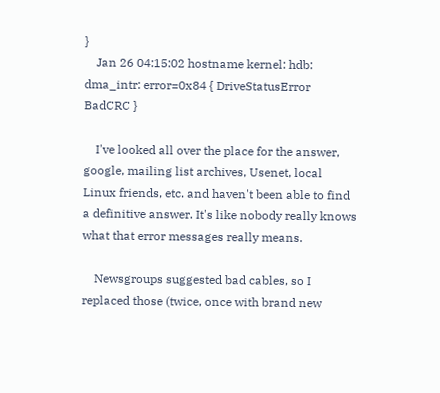}
    Jan 26 04:15:02 hostname kernel: hdb: dma_intr: error=0x84 { DriveStatusError BadCRC }

    I've looked all over the place for the answer, google, mailing list archives, Usenet, local Linux friends, etc. and haven't been able to find a definitive answer. It's like nobody really knows what that error messages really means.

    Newsgroups suggested bad cables, so I replaced those (twice, once with brand new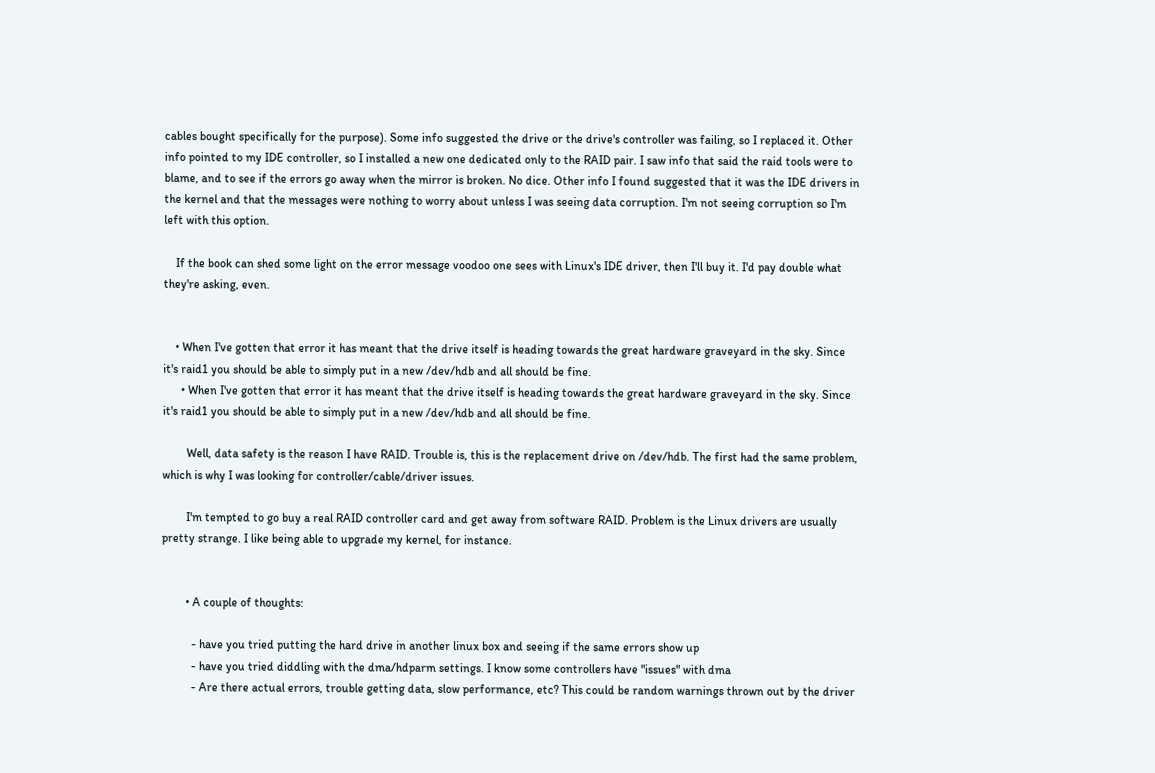cables bought specifically for the purpose). Some info suggested the drive or the drive's controller was failing, so I replaced it. Other info pointed to my IDE controller, so I installed a new one dedicated only to the RAID pair. I saw info that said the raid tools were to blame, and to see if the errors go away when the mirror is broken. No dice. Other info I found suggested that it was the IDE drivers in the kernel and that the messages were nothing to worry about unless I was seeing data corruption. I'm not seeing corruption so I'm left with this option.

    If the book can shed some light on the error message voodoo one sees with Linux's IDE driver, then I'll buy it. I'd pay double what they're asking, even.


    • When I've gotten that error it has meant that the drive itself is heading towards the great hardware graveyard in the sky. Since it's raid1 you should be able to simply put in a new /dev/hdb and all should be fine.
      • When I've gotten that error it has meant that the drive itself is heading towards the great hardware graveyard in the sky. Since it's raid1 you should be able to simply put in a new /dev/hdb and all should be fine.

        Well, data safety is the reason I have RAID. Trouble is, this is the replacement drive on /dev/hdb. The first had the same problem, which is why I was looking for controller/cable/driver issues.

        I'm tempted to go buy a real RAID controller card and get away from software RAID. Problem is the Linux drivers are usually pretty strange. I like being able to upgrade my kernel, for instance.


        • A couple of thoughts:

          - have you tried putting the hard drive in another linux box and seeing if the same errors show up
          - have you tried diddling with the dma/hdparm settings. I know some controllers have "issues" with dma
          - Are there actual errors, trouble getting data, slow performance, etc? This could be random warnings thrown out by the driver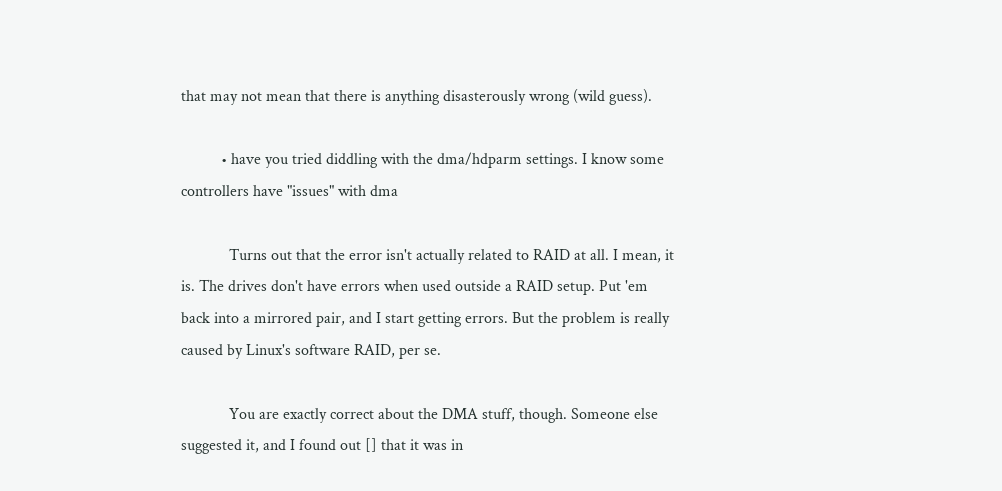that may not mean that there is anything disasterously wrong (wild guess).

          • have you tried diddling with the dma/hdparm settings. I know some controllers have "issues" with dma

            Turns out that the error isn't actually related to RAID at all. I mean, it is. The drives don't have errors when used outside a RAID setup. Put 'em back into a mirrored pair, and I start getting errors. But the problem is really caused by Linux's software RAID, per se.

            You are exactly correct about the DMA stuff, though. Someone else suggested it, and I found out [] that it was in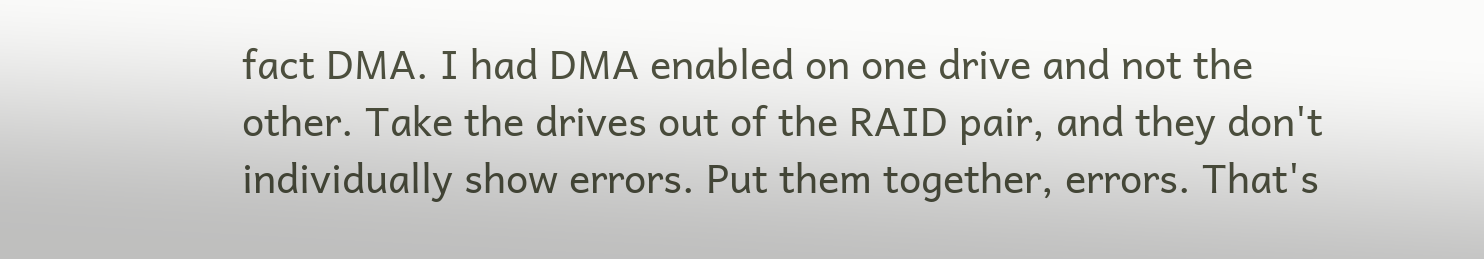fact DMA. I had DMA enabled on one drive and not the other. Take the drives out of the RAID pair, and they don't individually show errors. Put them together, errors. That's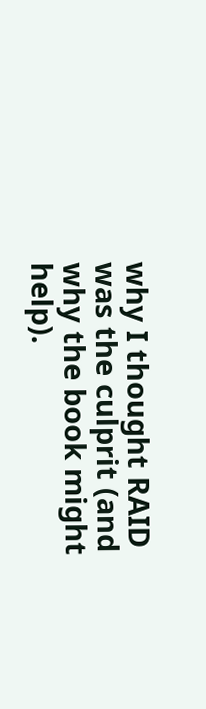why I thought RAID was the culprit (and why the book might help).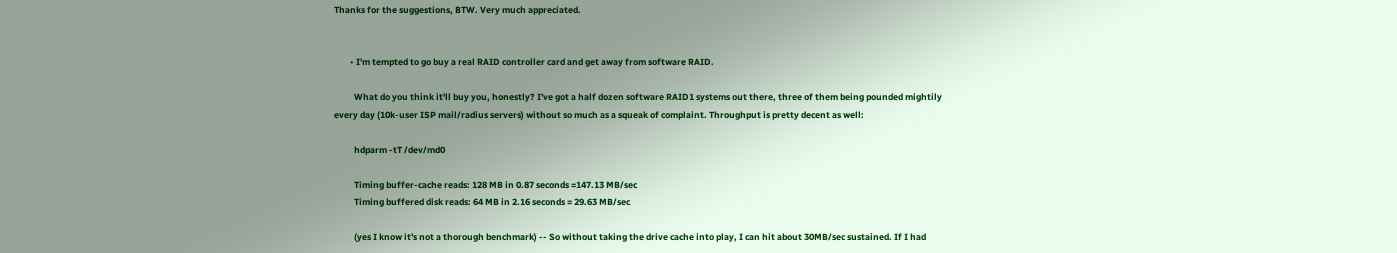Thanks for the suggestions, BTW. Very much appreciated.


        • I'm tempted to go buy a real RAID controller card and get away from software RAID.

          What do you think it'll buy you, honestly? I've got a half dozen software RAID1 systems out there, three of them being pounded mightily every day (10k-user ISP mail/radius servers) without so much as a squeak of complaint. Throughput is pretty decent as well:

          hdparm -tT /dev/md0

          Timing buffer-cache reads: 128 MB in 0.87 seconds =147.13 MB/sec
          Timing buffered disk reads: 64 MB in 2.16 seconds = 29.63 MB/sec

          (yes I know it's not a thorough benchmark) -- So without taking the drive cache into play, I can hit about 30MB/sec sustained. If I had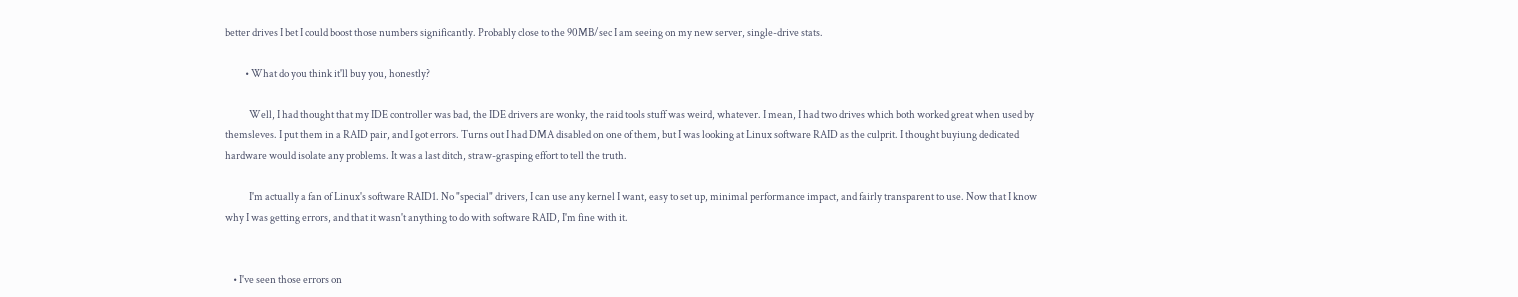better drives I bet I could boost those numbers significantly. Probably close to the 90MB/sec I am seeing on my new server, single-drive stats.

          • What do you think it'll buy you, honestly?

            Well, I had thought that my IDE controller was bad, the IDE drivers are wonky, the raid tools stuff was weird, whatever. I mean, I had two drives which both worked great when used by themsleves. I put them in a RAID pair, and I got errors. Turns out I had DMA disabled on one of them, but I was looking at Linux software RAID as the culprit. I thought buyiung dedicated hardware would isolate any problems. It was a last ditch, straw-grasping effort to tell the truth.

            I'm actually a fan of Linux's software RAID1. No "special" drivers, I can use any kernel I want, easy to set up, minimal performance impact, and fairly transparent to use. Now that I know why I was getting errors, and that it wasn't anything to do with software RAID, I'm fine with it.


    • I've seen those errors on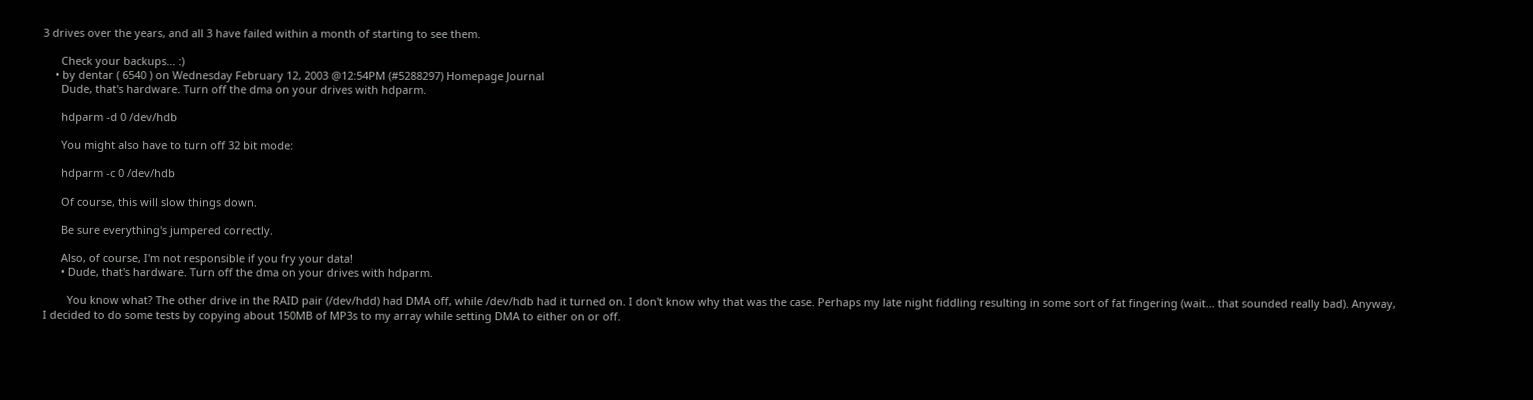3 drives over the years, and all 3 have failed within a month of starting to see them.

      Check your backups... :)
    • by dentar ( 6540 ) on Wednesday February 12, 2003 @12:54PM (#5288297) Homepage Journal
      Dude, that's hardware. Turn off the dma on your drives with hdparm.

      hdparm -d 0 /dev/hdb

      You might also have to turn off 32 bit mode:

      hdparm -c 0 /dev/hdb

      Of course, this will slow things down.

      Be sure everything's jumpered correctly.

      Also, of course, I'm not responsible if you fry your data!
      • Dude, that's hardware. Turn off the dma on your drives with hdparm.

        You know what? The other drive in the RAID pair (/dev/hdd) had DMA off, while /dev/hdb had it turned on. I don't know why that was the case. Perhaps my late night fiddling resulting in some sort of fat fingering (wait... that sounded really bad). Anyway, I decided to do some tests by copying about 150MB of MP3s to my array while setting DMA to either on or off.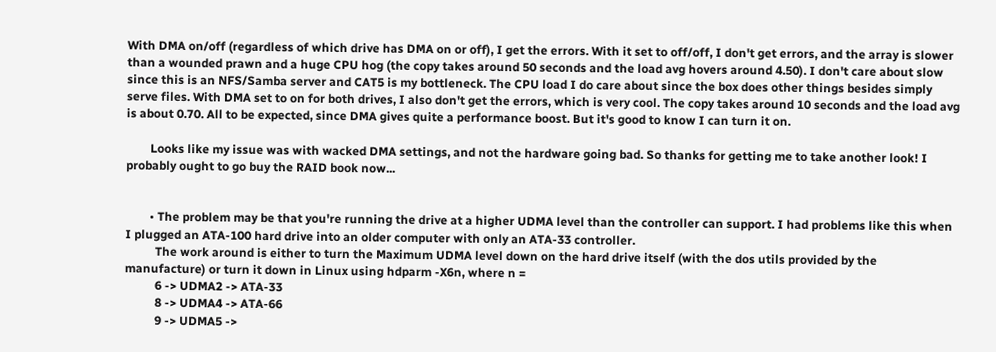With DMA on/off (regardless of which drive has DMA on or off), I get the errors. With it set to off/off, I don't get errors, and the array is slower than a wounded prawn and a huge CPU hog (the copy takes around 50 seconds and the load avg hovers around 4.50). I don't care about slow since this is an NFS/Samba server and CAT5 is my bottleneck. The CPU load I do care about since the box does other things besides simply serve files. With DMA set to on for both drives, I also don't get the errors, which is very cool. The copy takes around 10 seconds and the load avg is about 0.70. All to be expected, since DMA gives quite a performance boost. But it's good to know I can turn it on.

        Looks like my issue was with wacked DMA settings, and not the hardware going bad. So thanks for getting me to take another look! I probably ought to go buy the RAID book now...


        • The problem may be that you're running the drive at a higher UDMA level than the controller can support. I had problems like this when I plugged an ATA-100 hard drive into an older computer with only an ATA-33 controller.
          The work around is either to turn the Maximum UDMA level down on the hard drive itself (with the dos utils provided by the manufacture) or turn it down in Linux using hdparm -X6n, where n =
          6 -> UDMA2 -> ATA-33
          8 -> UDMA4 -> ATA-66
          9 -> UDMA5 ->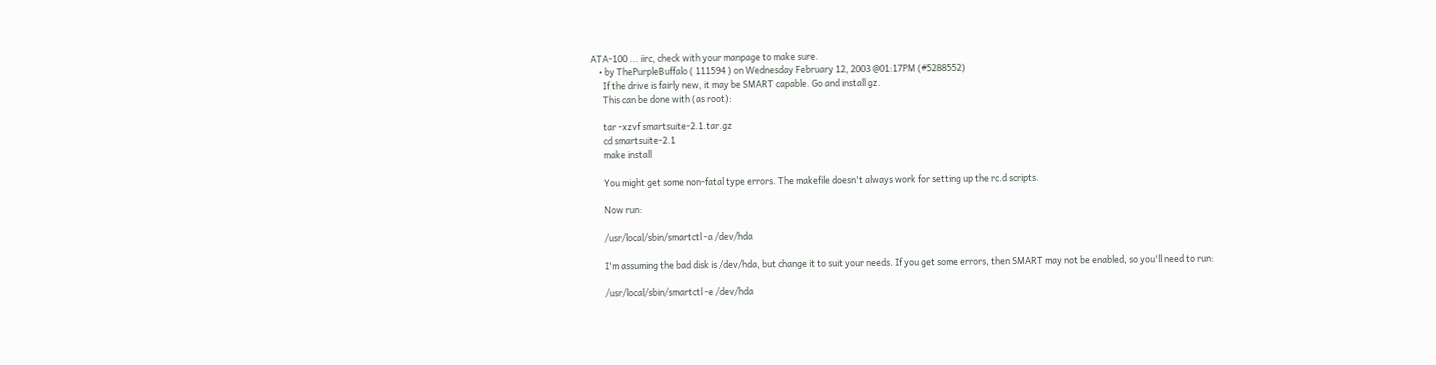ATA-100 ... iirc, check with your manpage to make sure.
    • by ThePurpleBuffalo ( 111594 ) on Wednesday February 12, 2003 @01:17PM (#5288552)
      If the drive is fairly new, it may be SMART capable. Go and install gz.
      This can be done with (as root):

      tar -xzvf smartsuite-2.1.tar.gz
      cd smartsuite-2.1
      make install

      You might get some non-fatal type errors. The makefile doesn't always work for setting up the rc.d scripts.

      Now run:

      /usr/local/sbin/smartctl -a /dev/hda

      I'm assuming the bad disk is /dev/hda, but change it to suit your needs. If you get some errors, then SMART may not be enabled, so you'll need to run:

      /usr/local/sbin/smartctl -e /dev/hda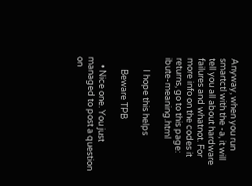Anyway, when you run smartctl with the -a, it will tell you all about hardware failures and whatnot. For more info on the codes it returns, go to this page: ibute-meaning.html

      I hope this helps

      Beware TPB

    • Nice one. You just managed to post a question on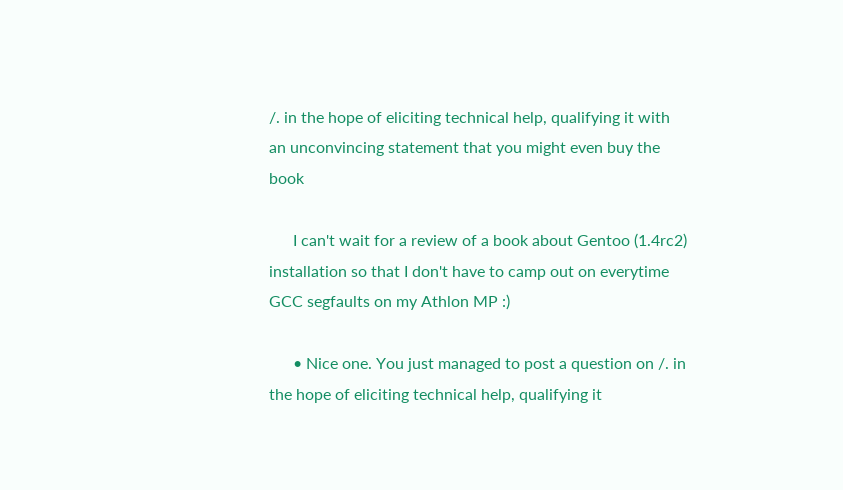/. in the hope of eliciting technical help, qualifying it with an unconvincing statement that you might even buy the book

      I can't wait for a review of a book about Gentoo (1.4rc2) installation so that I don't have to camp out on everytime GCC segfaults on my Athlon MP :)

      • Nice one. You just managed to post a question on /. in the hope of eliciting technical help, qualifying it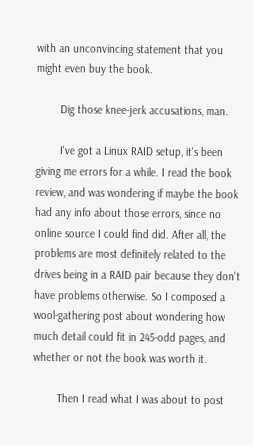with an unconvincing statement that you might even buy the book.

        Dig those knee-jerk accusations, man.

        I've got a Linux RAID setup, it's been giving me errors for a while. I read the book review, and was wondering if maybe the book had any info about those errors, since no online source I could find did. After all, the problems are most definitely related to the drives being in a RAID pair because they don't have problems otherwise. So I composed a wool-gathering post about wondering how much detail could fit in 245-odd pages, and whether or not the book was worth it.

        Then I read what I was about to post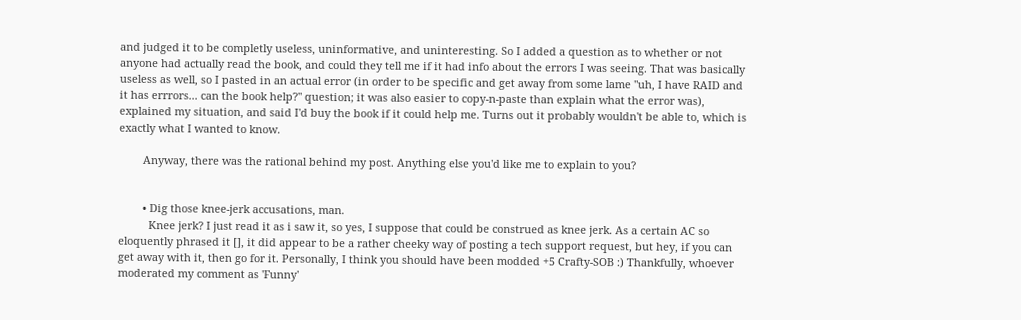and judged it to be completly useless, uninformative, and uninteresting. So I added a question as to whether or not anyone had actually read the book, and could they tell me if it had info about the errors I was seeing. That was basically useless as well, so I pasted in an actual error (in order to be specific and get away from some lame "uh, I have RAID and it has errrors... can the book help?" question; it was also easier to copy-n-paste than explain what the error was), explained my situation, and said I'd buy the book if it could help me. Turns out it probably wouldn't be able to, which is exactly what I wanted to know.

        Anyway, there was the rational behind my post. Anything else you'd like me to explain to you?


        • Dig those knee-jerk accusations, man.
          Knee jerk? I just read it as i saw it, so yes, I suppose that could be construed as knee jerk. As a certain AC so eloquently phrased it [], it did appear to be a rather cheeky way of posting a tech support request, but hey, if you can get away with it, then go for it. Personally, I think you should have been modded +5 Crafty-SOB :) Thankfully, whoever moderated my comment as 'Funny'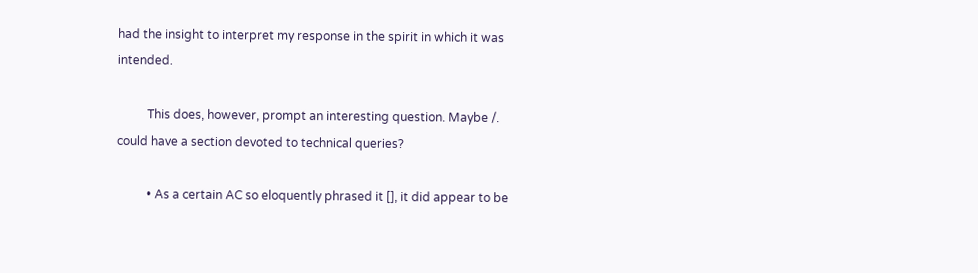had the insight to interpret my response in the spirit in which it was intended.

          This does, however, prompt an interesting question. Maybe /. could have a section devoted to technical queries?

          • As a certain AC so eloquently phrased it [], it did appear to be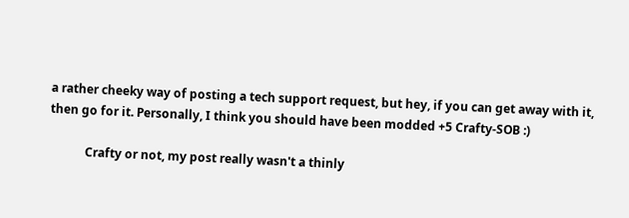a rather cheeky way of posting a tech support request, but hey, if you can get away with it, then go for it. Personally, I think you should have been modded +5 Crafty-SOB :)

            Crafty or not, my post really wasn't a thinly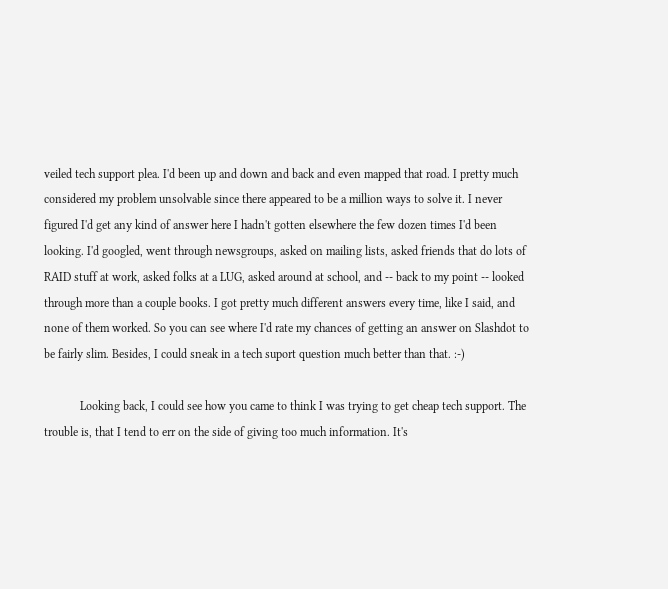veiled tech support plea. I'd been up and down and back and even mapped that road. I pretty much considered my problem unsolvable since there appeared to be a million ways to solve it. I never figured I'd get any kind of answer here I hadn't gotten elsewhere the few dozen times I'd been looking. I'd googled, went through newsgroups, asked on mailing lists, asked friends that do lots of RAID stuff at work, asked folks at a LUG, asked around at school, and -- back to my point -- looked through more than a couple books. I got pretty much different answers every time, like I said, and none of them worked. So you can see where I'd rate my chances of getting an answer on Slashdot to be fairly slim. Besides, I could sneak in a tech suport question much better than that. :-)

            Looking back, I could see how you came to think I was trying to get cheap tech support. The trouble is, that I tend to err on the side of giving too much information. It's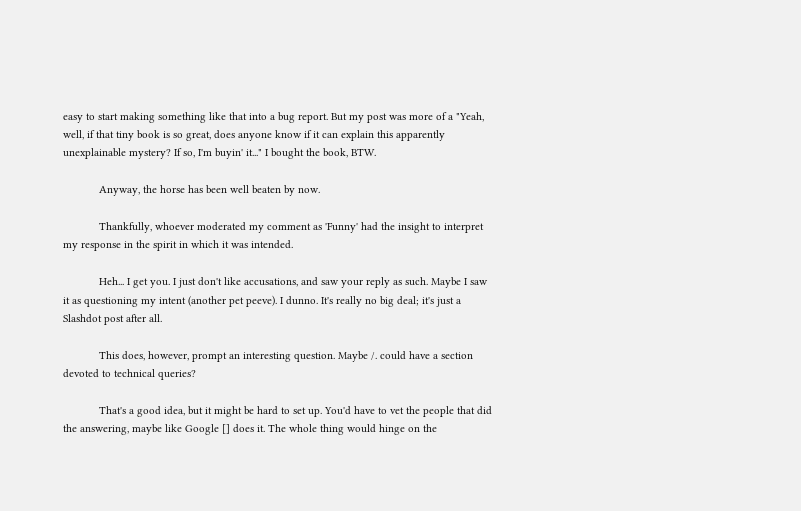easy to start making something like that into a bug report. But my post was more of a "Yeah, well, if that tiny book is so great, does anyone know if it can explain this apparently unexplainable mystery? If so, I'm buyin' it..." I bought the book, BTW.

            Anyway, the horse has been well beaten by now.

            Thankfully, whoever moderated my comment as 'Funny' had the insight to interpret my response in the spirit in which it was intended.

            Heh... I get you. I just don't like accusations, and saw your reply as such. Maybe I saw it as questioning my intent (another pet peeve). I dunno. It's really no big deal; it's just a Slashdot post after all.

            This does, however, prompt an interesting question. Maybe /. could have a section devoted to technical queries?

            That's a good idea, but it might be hard to set up. You'd have to vet the people that did the answering, maybe like Google [] does it. The whole thing would hinge on the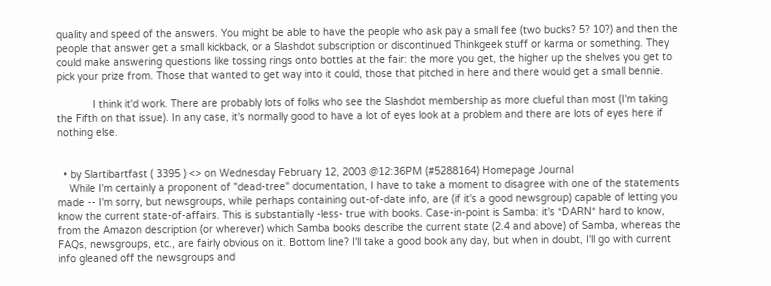quality and speed of the answers. You might be able to have the people who ask pay a small fee (two bucks? 5? 10?) and then the people that answer get a small kickback, or a Slashdot subscription or discontinued Thinkgeek stuff or karma or something. They could make answering questions like tossing rings onto bottles at the fair: the more you get, the higher up the shelves you get to pick your prize from. Those that wanted to get way into it could, those that pitched in here and there would get a small bennie.

            I think it'd work. There are probably lots of folks who see the Slashdot membership as more clueful than most (I'm taking the Fifth on that issue). In any case, it's normally good to have a lot of eyes look at a problem and there are lots of eyes here if nothing else.


  • by Slartibartfast ( 3395 ) <> on Wednesday February 12, 2003 @12:36PM (#5288164) Homepage Journal
    While I'm certainly a proponent of "dead-tree" documentation, I have to take a moment to disagree with one of the statements made -- I'm sorry, but newsgroups, while perhaps containing out-of-date info, are (if it's a good newsgroup) capable of letting you know the current state-of-affairs. This is substantially -less- true with books. Case-in-point is Samba: it's *DARN* hard to know, from the Amazon description (or wherever) which Samba books describe the current state (2.4 and above) of Samba, whereas the FAQs, newsgroups, etc., are fairly obvious on it. Bottom line? I'll take a good book any day, but when in doubt, I'll go with current info gleaned off the newsgroups and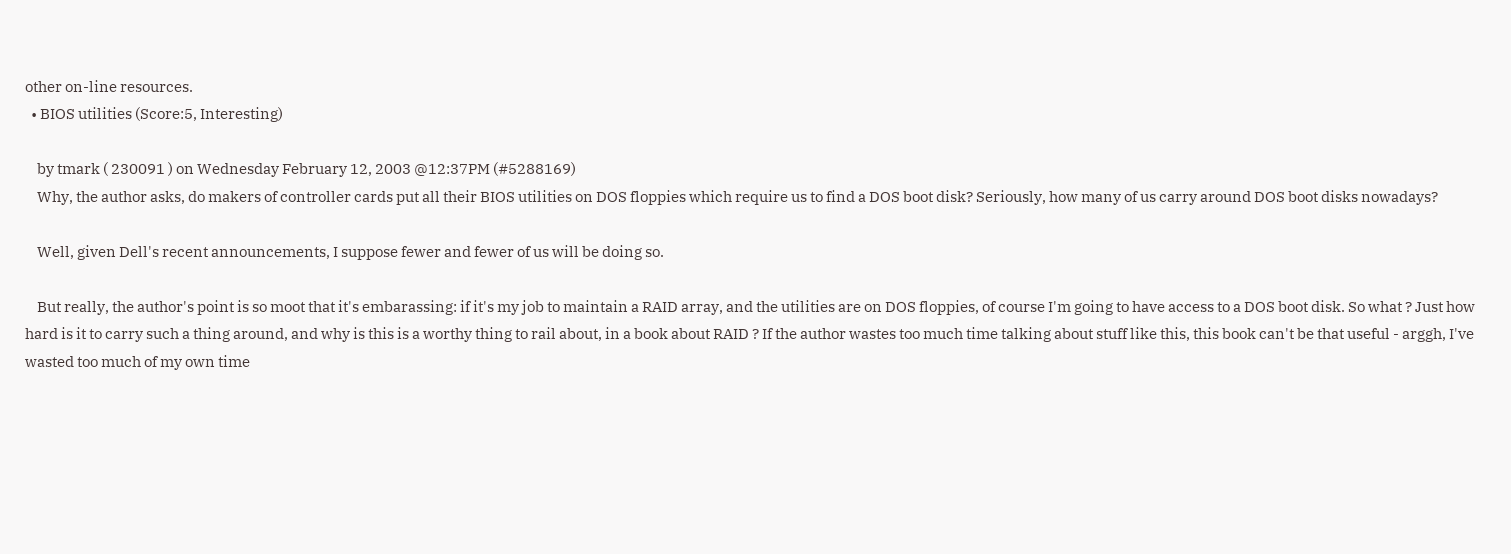other on-line resources.
  • BIOS utilities (Score:5, Interesting)

    by tmark ( 230091 ) on Wednesday February 12, 2003 @12:37PM (#5288169)
    Why, the author asks, do makers of controller cards put all their BIOS utilities on DOS floppies which require us to find a DOS boot disk? Seriously, how many of us carry around DOS boot disks nowadays?

    Well, given Dell's recent announcements, I suppose fewer and fewer of us will be doing so.

    But really, the author's point is so moot that it's embarassing: if it's my job to maintain a RAID array, and the utilities are on DOS floppies, of course I'm going to have access to a DOS boot disk. So what ? Just how hard is it to carry such a thing around, and why is this is a worthy thing to rail about, in a book about RAID ? If the author wastes too much time talking about stuff like this, this book can't be that useful - arggh, I've wasted too much of my own time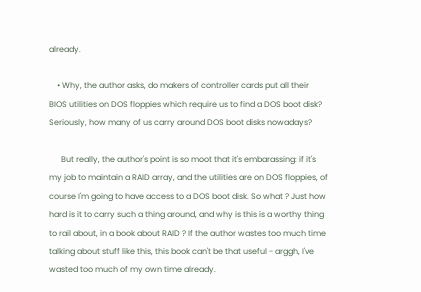already.

    • Why, the author asks, do makers of controller cards put all their BIOS utilities on DOS floppies which require us to find a DOS boot disk? Seriously, how many of us carry around DOS boot disks nowadays?

      But really, the author's point is so moot that it's embarassing: if it's my job to maintain a RAID array, and the utilities are on DOS floppies, of course I'm going to have access to a DOS boot disk. So what ? Just how hard is it to carry such a thing around, and why is this is a worthy thing to rail about, in a book about RAID ? If the author wastes too much time talking about stuff like this, this book can't be that useful - arggh, I've wasted too much of my own time already.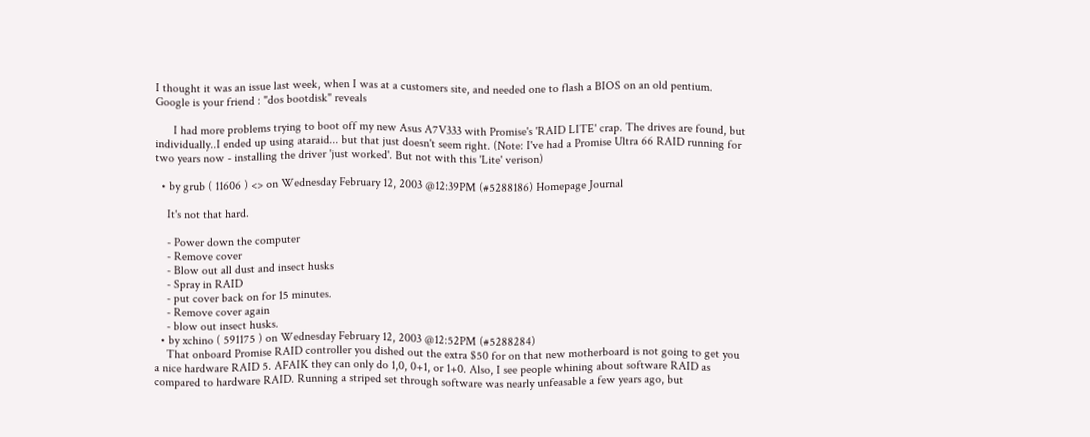I thought it was an issue last week, when I was at a customers site, and needed one to flash a BIOS on an old pentium. Google is your friend : "dos bootdisk" reveals

      I had more problems trying to boot off my new Asus A7V333 with Promise's 'RAID LITE' crap. The drives are found, but individually..I ended up using ataraid... but that just doesn't seem right. (Note: I've had a Promise Ultra 66 RAID running for two years now - installing the driver 'just worked'. But not with this 'Lite' verison)

  • by grub ( 11606 ) <> on Wednesday February 12, 2003 @12:39PM (#5288186) Homepage Journal

    It's not that hard.

    - Power down the computer
    - Remove cover
    - Blow out all dust and insect husks
    - Spray in RAID
    - put cover back on for 15 minutes.
    - Remove cover again
    - blow out insect husks.
  • by xchino ( 591175 ) on Wednesday February 12, 2003 @12:52PM (#5288284)
    That onboard Promise RAID controller you dished out the extra $50 for on that new motherboard is not going to get you a nice hardware RAID 5. AFAIK they can only do 1,0, 0+1, or 1+0. Also, I see people whining about software RAID as compared to hardware RAID. Running a striped set through software was nearly unfeasable a few years ago, but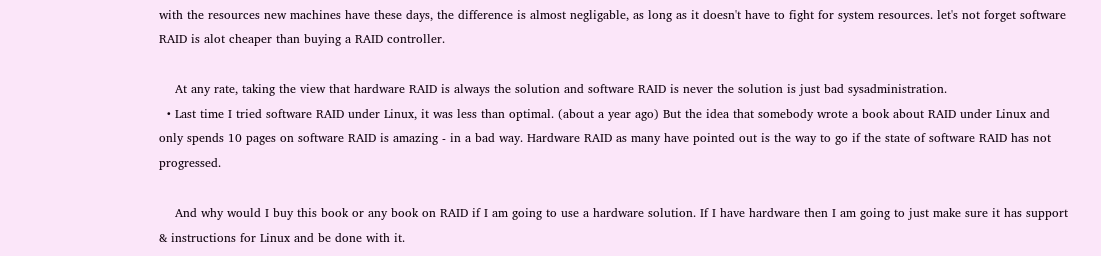with the resources new machines have these days, the difference is almost negligable, as long as it doesn't have to fight for system resources. let's not forget software RAID is alot cheaper than buying a RAID controller.

    At any rate, taking the view that hardware RAID is always the solution and software RAID is never the solution is just bad sysadministration.
  • Last time I tried software RAID under Linux, it was less than optimal. (about a year ago) But the idea that somebody wrote a book about RAID under Linux and only spends 10 pages on software RAID is amazing - in a bad way. Hardware RAID as many have pointed out is the way to go if the state of software RAID has not progressed.

    And why would I buy this book or any book on RAID if I am going to use a hardware solution. If I have hardware then I am going to just make sure it has support & instructions for Linux and be done with it.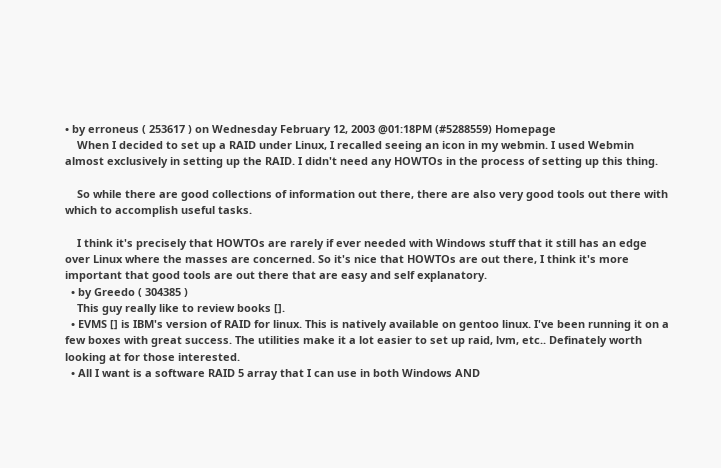• by erroneus ( 253617 ) on Wednesday February 12, 2003 @01:18PM (#5288559) Homepage
    When I decided to set up a RAID under Linux, I recalled seeing an icon in my webmin. I used Webmin almost exclusively in setting up the RAID. I didn't need any HOWTOs in the process of setting up this thing.

    So while there are good collections of information out there, there are also very good tools out there with which to accomplish useful tasks.

    I think it's precisely that HOWTOs are rarely if ever needed with Windows stuff that it still has an edge over Linux where the masses are concerned. So it's nice that HOWTOs are out there, I think it's more important that good tools are out there that are easy and self explanatory.
  • by Greedo ( 304385 )
    This guy really like to review books [].
  • EVMS [] is IBM's version of RAID for linux. This is natively available on gentoo linux. I've been running it on a few boxes with great success. The utilities make it a lot easier to set up raid, lvm, etc.. Definately worth looking at for those interested.
  • All I want is a software RAID 5 array that I can use in both Windows AND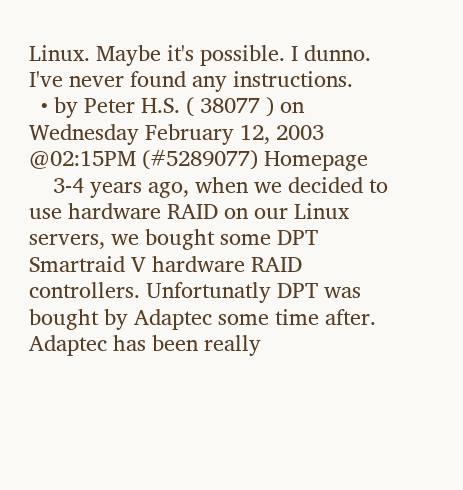Linux. Maybe it's possible. I dunno. I've never found any instructions.
  • by Peter H.S. ( 38077 ) on Wednesday February 12, 2003 @02:15PM (#5289077) Homepage
    3-4 years ago, when we decided to use hardware RAID on our Linux servers, we bought some DPT Smartraid V hardware RAID controllers. Unfortunatly DPT was bought by Adaptec some time after. Adaptec has been really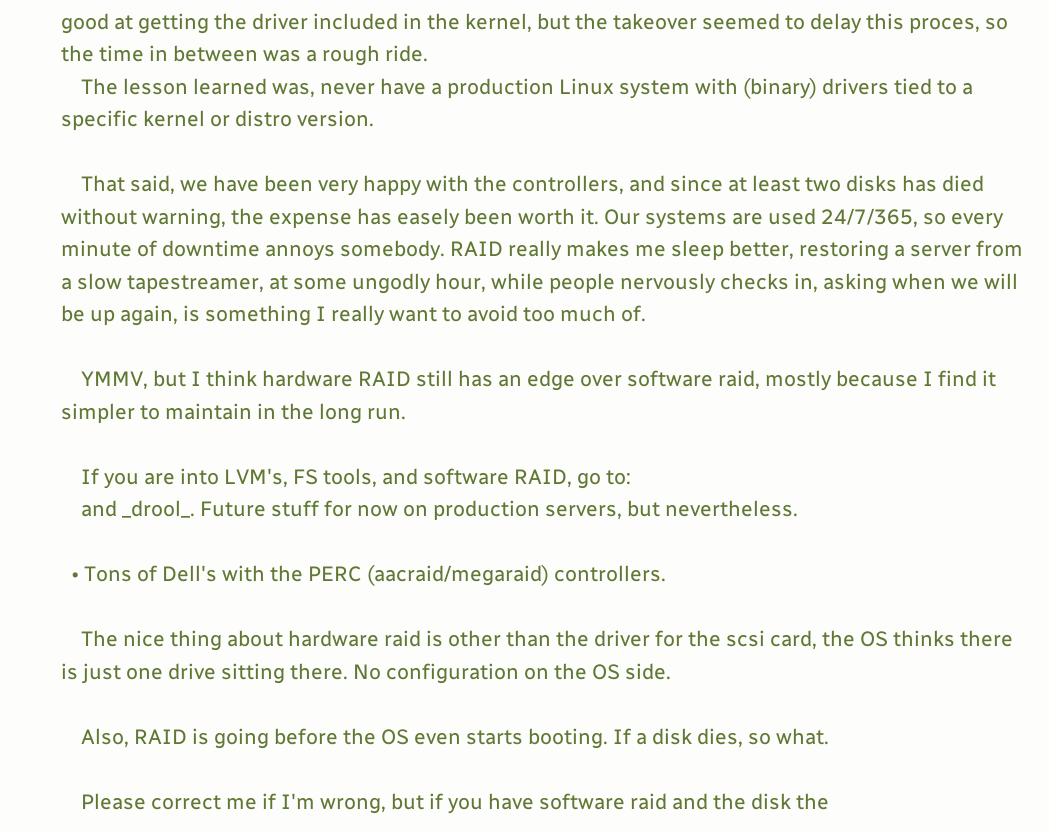good at getting the driver included in the kernel, but the takeover seemed to delay this proces, so the time in between was a rough ride.
    The lesson learned was, never have a production Linux system with (binary) drivers tied to a specific kernel or distro version.

    That said, we have been very happy with the controllers, and since at least two disks has died without warning, the expense has easely been worth it. Our systems are used 24/7/365, so every minute of downtime annoys somebody. RAID really makes me sleep better, restoring a server from a slow tapestreamer, at some ungodly hour, while people nervously checks in, asking when we will be up again, is something I really want to avoid too much of.

    YMMV, but I think hardware RAID still has an edge over software raid, mostly because I find it simpler to maintain in the long run.

    If you are into LVM's, FS tools, and software RAID, go to:
    and _drool_. Future stuff for now on production servers, but nevertheless.

  • Tons of Dell's with the PERC (aacraid/megaraid) controllers.

    The nice thing about hardware raid is other than the driver for the scsi card, the OS thinks there is just one drive sitting there. No configuration on the OS side.

    Also, RAID is going before the OS even starts booting. If a disk dies, so what.

    Please correct me if I'm wrong, but if you have software raid and the disk the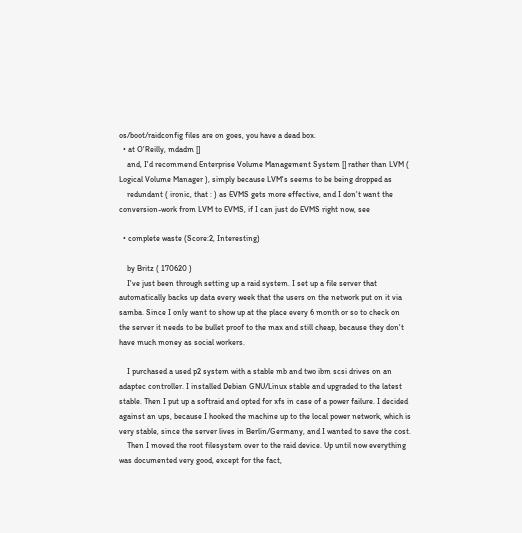os/boot/raidconfig files are on goes, you have a dead box.
  • at O'Reilly, mdadm []
    and, I'd recommend Enterprise Volume Management System [] rather than LVM ( Logical Volume Manager ), simply because LVM's seems to be being dropped as
    redundant ( ironic, that : ) as EVMS gets more effective, and I don't want the conversion-work from LVM to EVMS, if I can just do EVMS right now, see

  • complete waste (Score:2, Interesting)

    by Britz ( 170620 )
    I've just been through setting up a raid system. I set up a file server that automatically backs up data every week that the users on the network put on it via samba. Since I only want to show up at the place every 6 month or so to check on the server it needs to be bullet proof to the max and still cheap, because they don't have much money as social workers.

    I purchased a used p2 system with a stable mb and two ibm scsi drives on an adaptec controller. I installed Debian GNU/Linux stable and upgraded to the latest stable. Then I put up a softraid and opted for xfs in case of a power failure. I decided against an ups, because I hooked the machine up to the local power network, which is very stable, since the server lives in Berlin/Germany, and I wanted to save the cost.
    Then I moved the root filesystem over to the raid device. Up until now everything was documented very good, except for the fact,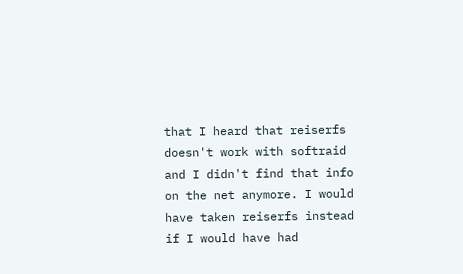that I heard that reiserfs doesn't work with softraid and I didn't find that info on the net anymore. I would have taken reiserfs instead if I would have had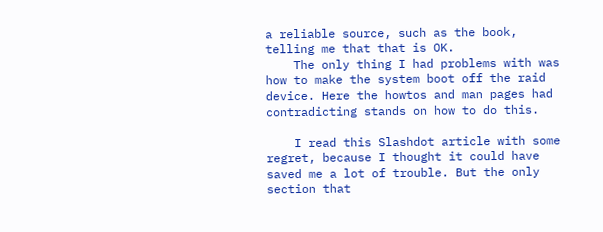a reliable source, such as the book, telling me that that is OK.
    The only thing I had problems with was how to make the system boot off the raid device. Here the howtos and man pages had contradicting stands on how to do this.

    I read this Slashdot article with some regret, because I thought it could have saved me a lot of trouble. But the only section that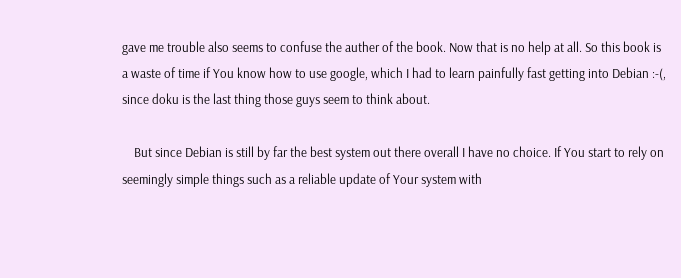gave me trouble also seems to confuse the auther of the book. Now that is no help at all. So this book is a waste of time if You know how to use google, which I had to learn painfully fast getting into Debian :-(, since doku is the last thing those guys seem to think about.

    But since Debian is still by far the best system out there overall I have no choice. If You start to rely on seemingly simple things such as a reliable update of Your system with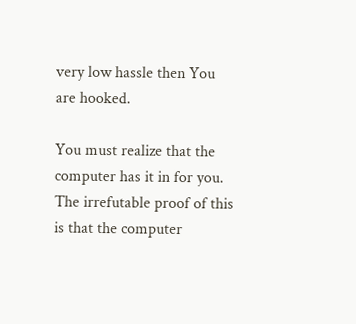very low hassle then You are hooked.

You must realize that the computer has it in for you. The irrefutable proof of this is that the computer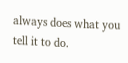always does what you tell it to do.